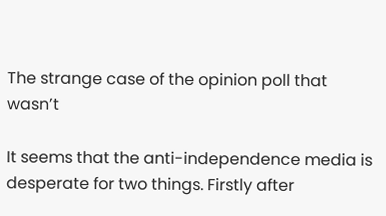The strange case of the opinion poll that wasn’t

It seems that the anti-independence media is desperate for two things. Firstly after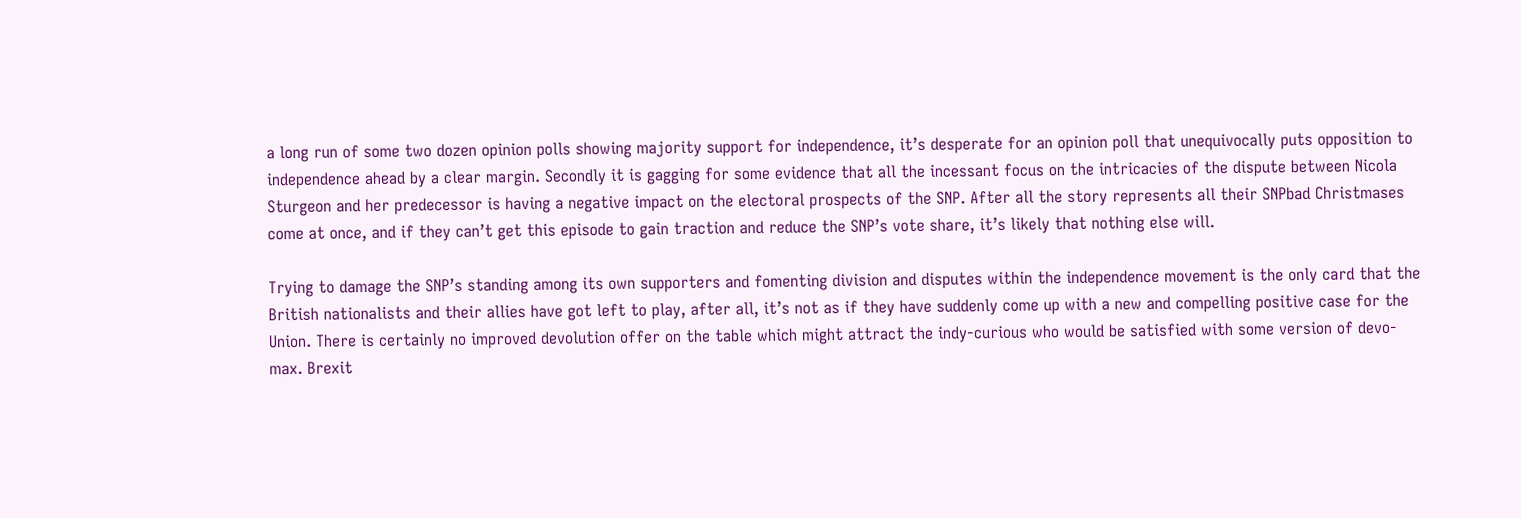a long run of some two dozen opinion polls showing majority support for independence, it’s desperate for an opinion poll that unequivocally puts opposition to independence ahead by a clear margin. Secondly it is gagging for some evidence that all the incessant focus on the intricacies of the dispute between Nicola Sturgeon and her predecessor is having a negative impact on the electoral prospects of the SNP. After all the story represents all their SNPbad Christmases come at once, and if they can’t get this episode to gain traction and reduce the SNP’s vote share, it’s likely that nothing else will.

Trying to damage the SNP’s standing among its own supporters and fomenting division and disputes within the independence movement is the only card that the British nationalists and their allies have got left to play, after all, it’s not as if they have suddenly come up with a new and compelling positive case for the Union. There is certainly no improved devolution offer on the table which might attract the indy-curious who would be satisfied with some version of devo-max. Brexit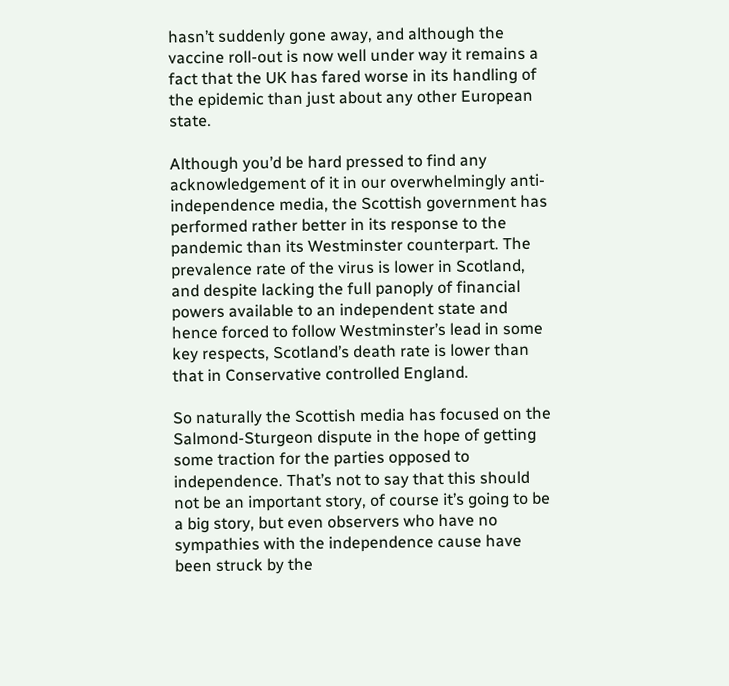hasn’t suddenly gone away, and although the vaccine roll-out is now well under way it remains a fact that the UK has fared worse in its handling of the epidemic than just about any other European state.

Although you’d be hard pressed to find any acknowledgement of it in our overwhelmingly anti-independence media, the Scottish government has performed rather better in its response to the pandemic than its Westminster counterpart. The prevalence rate of the virus is lower in Scotland, and despite lacking the full panoply of financial powers available to an independent state and hence forced to follow Westminster’s lead in some key respects, Scotland’s death rate is lower than that in Conservative controlled England.

So naturally the Scottish media has focused on the Salmond-Sturgeon dispute in the hope of getting some traction for the parties opposed to independence. That’s not to say that this should not be an important story, of course it’s going to be a big story, but even observers who have no sympathies with the independence cause have been struck by the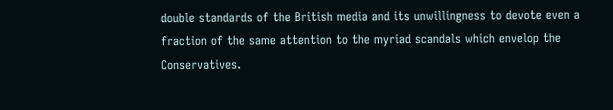double standards of the British media and its unwillingness to devote even a fraction of the same attention to the myriad scandals which envelop the Conservatives.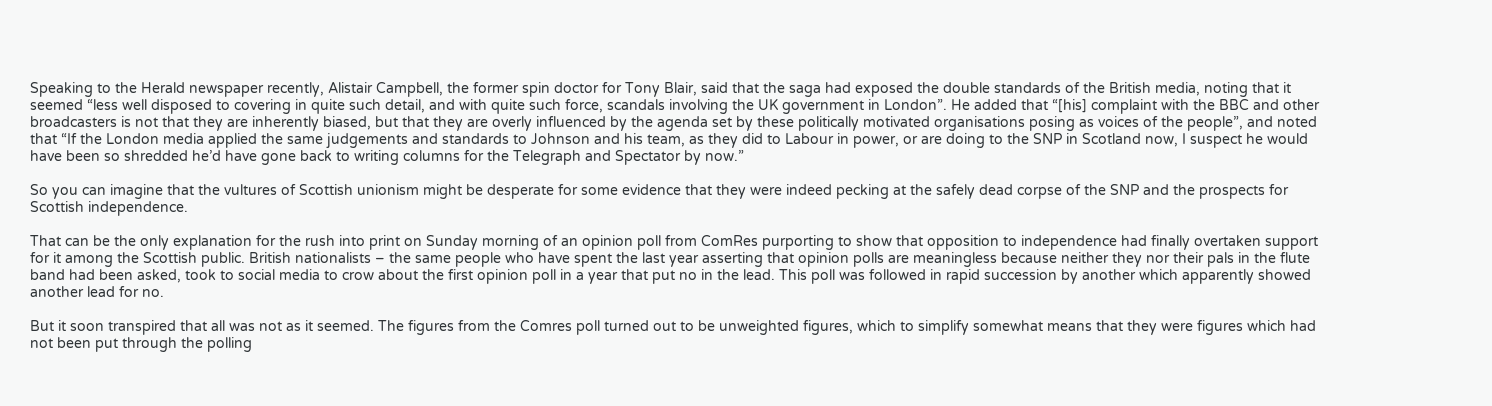Speaking to the Herald newspaper recently, Alistair Campbell, the former spin doctor for Tony Blair, said that the saga had exposed the double standards of the British media, noting that it seemed “less well disposed to covering in quite such detail, and with quite such force, scandals involving the UK government in London”. He added that “[his] complaint with the BBC and other broadcasters is not that they are inherently biased, but that they are overly influenced by the agenda set by these politically motivated organisations posing as voices of the people”, and noted that “If the London media applied the same judgements and standards to Johnson and his team, as they did to Labour in power, or are doing to the SNP in Scotland now, I suspect he would have been so shredded he’d have gone back to writing columns for the Telegraph and Spectator by now.”

So you can imagine that the vultures of Scottish unionism might be desperate for some evidence that they were indeed pecking at the safely dead corpse of the SNP and the prospects for Scottish independence.

That can be the only explanation for the rush into print on Sunday morning of an opinion poll from ComRes purporting to show that opposition to independence had finally overtaken support for it among the Scottish public. British nationalists – the same people who have spent the last year asserting that opinion polls are meaningless because neither they nor their pals in the flute band had been asked, took to social media to crow about the first opinion poll in a year that put no in the lead. This poll was followed in rapid succession by another which apparently showed another lead for no.

But it soon transpired that all was not as it seemed. The figures from the Comres poll turned out to be unweighted figures, which to simplify somewhat means that they were figures which had not been put through the polling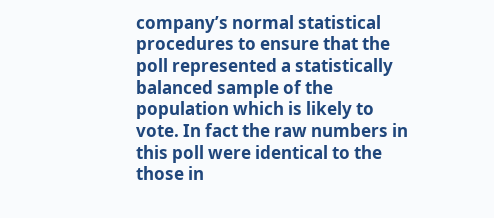company’s normal statistical procedures to ensure that the poll represented a statistically balanced sample of the population which is likely to vote. In fact the raw numbers in this poll were identical to the those in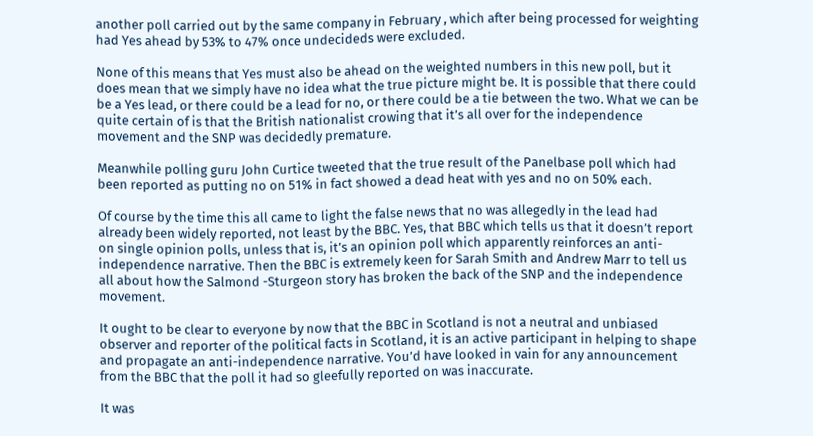another poll carried out by the same company in February , which after being processed for weighting had Yes ahead by 53% to 47% once undecideds were excluded.

None of this means that Yes must also be ahead on the weighted numbers in this new poll, but it does mean that we simply have no idea what the true picture might be. It is possible that there could be a Yes lead, or there could be a lead for no, or there could be a tie between the two. What we can be quite certain of is that the British nationalist crowing that it’s all over for the independence movement and the SNP was decidedly premature.

Meanwhile polling guru John Curtice tweeted that the true result of the Panelbase poll which had been reported as putting no on 51% in fact showed a dead heat with yes and no on 50% each.

Of course by the time this all came to light the false news that no was allegedly in the lead had already been widely reported, not least by the BBC. Yes, that BBC which tells us that it doesn’t report on single opinion polls, unless that is, it’s an opinion poll which apparently reinforces an anti-independence narrative. Then the BBC is extremely keen for Sarah Smith and Andrew Marr to tell us all about how the Salmond -Sturgeon story has broken the back of the SNP and the independence movement.

It ought to be clear to everyone by now that the BBC in Scotland is not a neutral and unbiased observer and reporter of the political facts in Scotland, it is an active participant in helping to shape and propagate an anti-independence narrative. You’d have looked in vain for any announcement from the BBC that the poll it had so gleefully reported on was inaccurate.

It was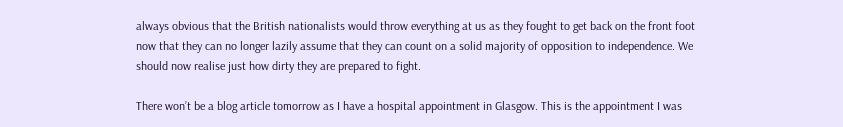always obvious that the British nationalists would throw everything at us as they fought to get back on the front foot now that they can no longer lazily assume that they can count on a solid majority of opposition to independence. We should now realise just how dirty they are prepared to fight.

There won’t be a blog article tomorrow as I have a hospital appointment in Glasgow. This is the appointment I was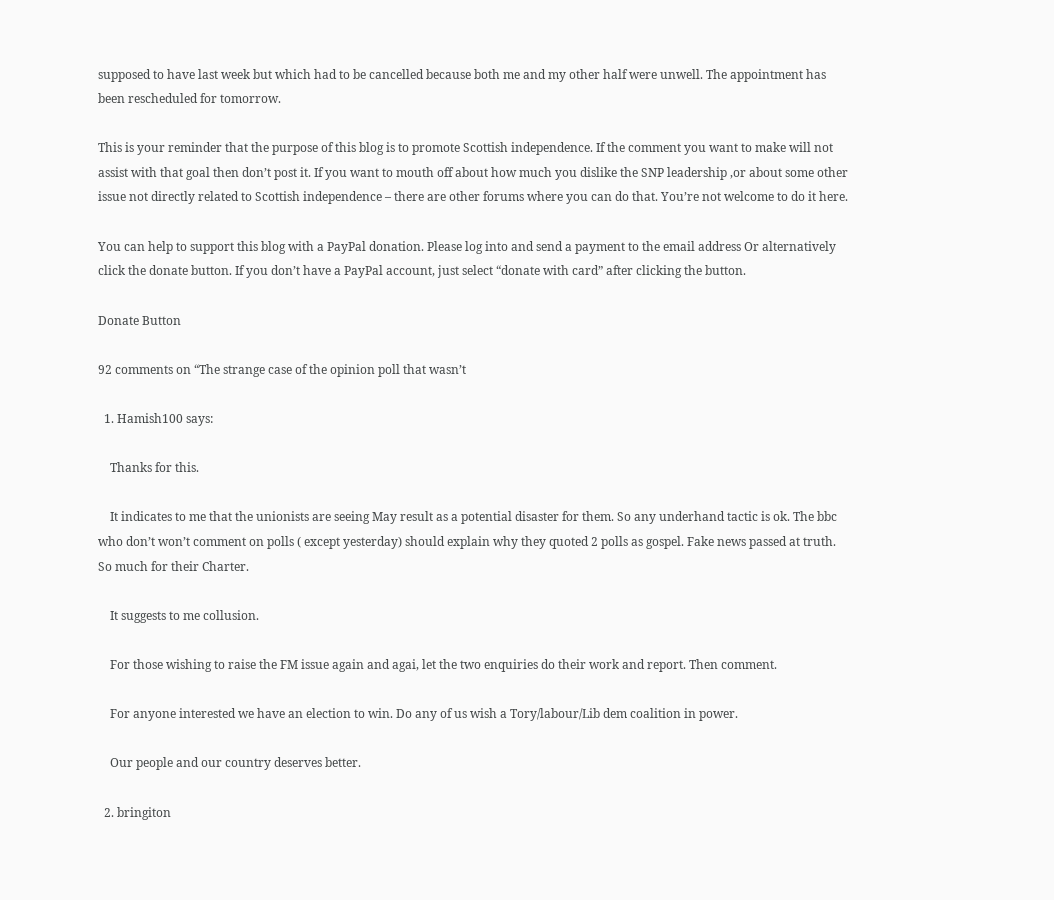supposed to have last week but which had to be cancelled because both me and my other half were unwell. The appointment has been rescheduled for tomorrow.

This is your reminder that the purpose of this blog is to promote Scottish independence. If the comment you want to make will not assist with that goal then don’t post it. If you want to mouth off about how much you dislike the SNP leadership ,or about some other issue not directly related to Scottish independence – there are other forums where you can do that. You’re not welcome to do it here.

You can help to support this blog with a PayPal donation. Please log into and send a payment to the email address Or alternatively click the donate button. If you don’t have a PayPal account, just select “donate with card” after clicking the button.

Donate Button

92 comments on “The strange case of the opinion poll that wasn’t

  1. Hamish100 says:

    Thanks for this.

    It indicates to me that the unionists are seeing May result as a potential disaster for them. So any underhand tactic is ok. The bbc who don’t won’t comment on polls ( except yesterday) should explain why they quoted 2 polls as gospel. Fake news passed at truth. So much for their Charter.

    It suggests to me collusion.

    For those wishing to raise the FM issue again and agai, let the two enquiries do their work and report. Then comment.

    For anyone interested we have an election to win. Do any of us wish a Tory/labour/Lib dem coalition in power.

    Our people and our country deserves better.

  2. bringiton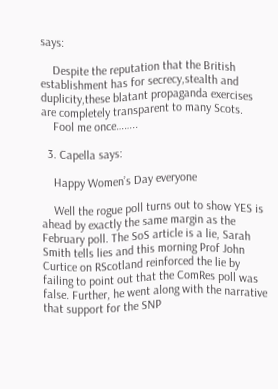says:

    Despite the reputation that the British establishment has for secrecy,stealth and duplicity,these blatant propaganda exercises are completely transparent to many Scots.
    Fool me once……..

  3. Capella says:

    Happy Women’s Day everyone

    Well the rogue poll turns out to show YES is ahead by exactly the same margin as the February poll. The SoS article is a lie, Sarah Smith tells lies and this morning Prof John Curtice on RScotland reinforced the lie by failing to point out that the ComRes poll was false. Further, he went along with the narrative that support for the SNP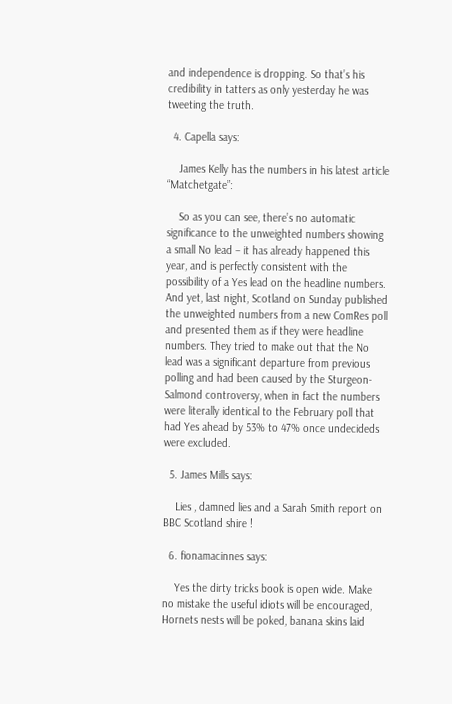and independence is dropping. So that’s his credibility in tatters as only yesterday he was tweeting the truth.

  4. Capella says:

    James Kelly has the numbers in his latest article “Matchetgate”:

    So as you can see, there’s no automatic significance to the unweighted numbers showing a small No lead – it has already happened this year, and is perfectly consistent with the possibility of a Yes lead on the headline numbers. And yet, last night, Scotland on Sunday published the unweighted numbers from a new ComRes poll and presented them as if they were headline numbers. They tried to make out that the No lead was a significant departure from previous polling and had been caused by the Sturgeon-Salmond controversy, when in fact the numbers were literally identical to the February poll that had Yes ahead by 53% to 47% once undecideds were excluded.

  5. James Mills says:

    Lies , damned lies and a Sarah Smith report on BBC Scotland shire !

  6. fionamacinnes says:

    Yes the dirty tricks book is open wide. Make no mistake the useful idiots will be encouraged, Hornets nests will be poked, banana skins laid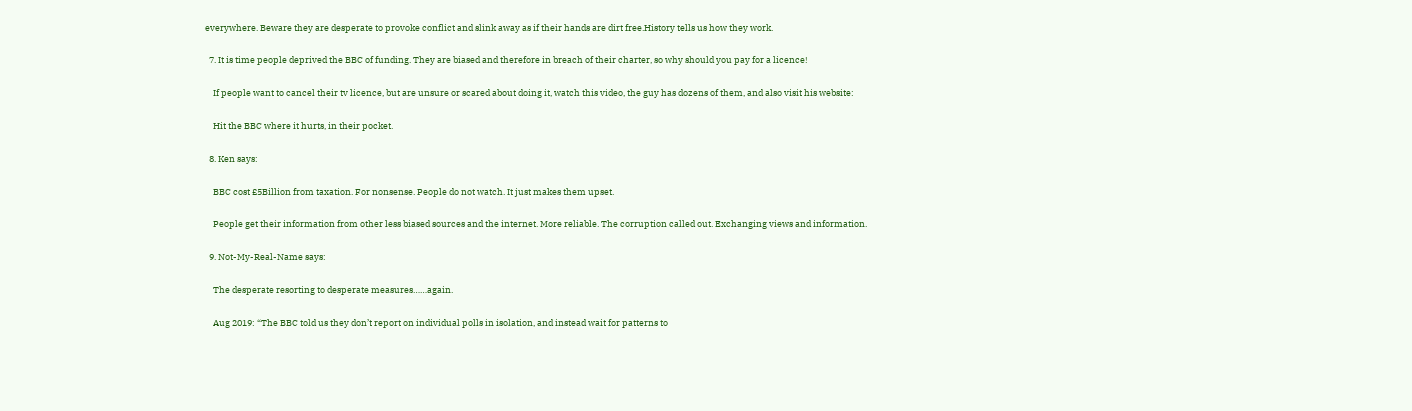everywhere. Beware they are desperate to provoke conflict and slink away as if their hands are dirt free.History tells us how they work.

  7. It is time people deprived the BBC of funding. They are biased and therefore in breach of their charter, so why should you pay for a licence!

    If people want to cancel their tv licence, but are unsure or scared about doing it, watch this video, the guy has dozens of them, and also visit his website:

    Hit the BBC where it hurts, in their pocket.

  8. Ken says:

    BBC cost £5Billion from taxation. For nonsense. People do not watch. It just makes them upset.

    People get their information from other less biased sources and the internet. More reliable. The corruption called out. Exchanging views and information.

  9. Not-My-Real-Name says:

    The desperate resorting to desperate measures……again.

    Aug 2019: “The BBC told us they don’t report on individual polls in isolation, and instead wait for patterns to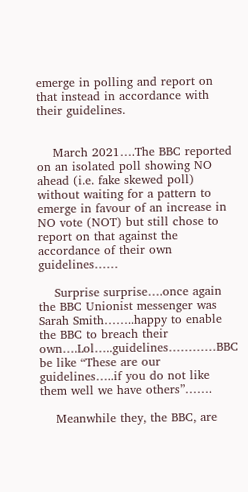emerge in polling and report on that instead in accordance with their guidelines.


    March 2021….The BBC reported on an isolated poll showing NO ahead (i.e. fake skewed poll) without waiting for a pattern to emerge in favour of an increase in NO vote (NOT) but still chose to report on that against the accordance of their own guidelines……

    Surprise surprise….once again the BBC Unionist messenger was Sarah Smith……..happy to enable the BBC to breach their own….Lol…..guidelines…………BBC be like “These are our guidelines…..if you do not like them well we have others”…….

    Meanwhile they, the BBC, are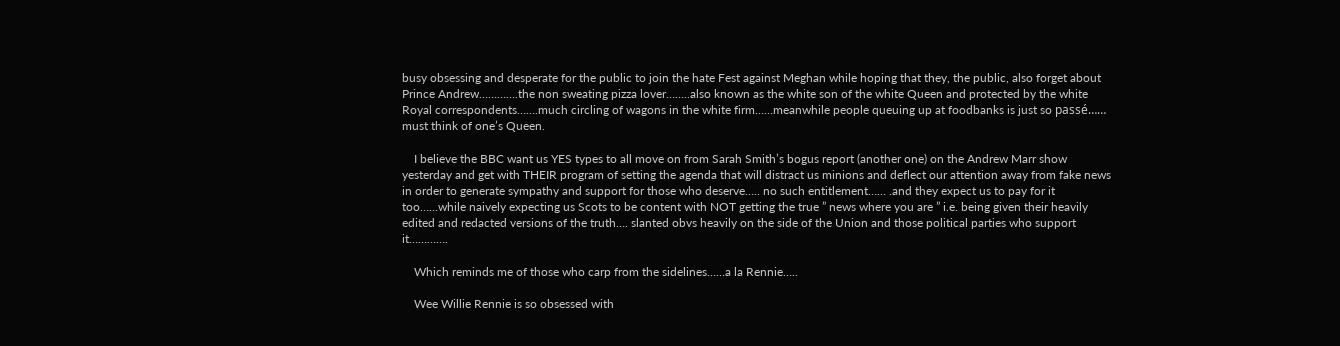busy obsessing and desperate for the public to join the hate Fest against Meghan while hoping that they, the public, also forget about Prince Andrew………….the non sweating pizza lover……..also known as the white son of the white Queen and protected by the white Royal correspondents…….much circling of wagons in the white firm……meanwhile people queuing up at foodbanks is just so passé…… must think of one’s Queen.

    I believe the BBC want us YES types to all move on from Sarah Smith’s bogus report (another one) on the Andrew Marr show yesterday and get with THEIR program of setting the agenda that will distract us minions and deflect our attention away from fake news in order to generate sympathy and support for those who deserve….. no such entitlement…… .and they expect us to pay for it too……while naively expecting us Scots to be content with NOT getting the true ” news where you are ” i.e. being given their heavily edited and redacted versions of the truth…. slanted obvs heavily on the side of the Union and those political parties who support it………….

    Which reminds me of those who carp from the sidelines……a la Rennie…..

    Wee Willie Rennie is so obsessed with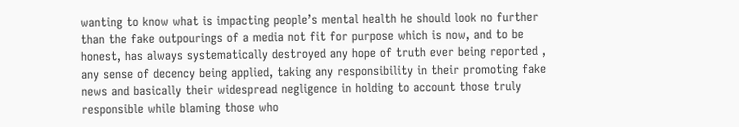wanting to know what is impacting people’s mental health he should look no further than the fake outpourings of a media not fit for purpose which is now, and to be honest, has always systematically destroyed any hope of truth ever being reported , any sense of decency being applied, taking any responsibility in their promoting fake news and basically their widespread negligence in holding to account those truly responsible while blaming those who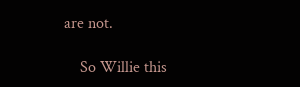are not.

    So Willie this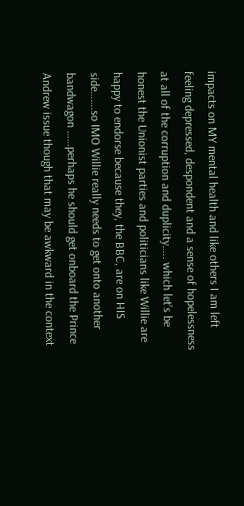impacts on MY mental health and like others I am left feeling depressed, despondent and a sense of hopelessness at all of the corruption and duplicity….. which let’s be honest the Unionist parties and politicians like Willie are happy to endorse because they, the BBC, are on HIS side…….so IMO Willie really needs to get onto another bandwagon ……perhaps he should get onboard the Prince Andrew issue though that may be awkward in the context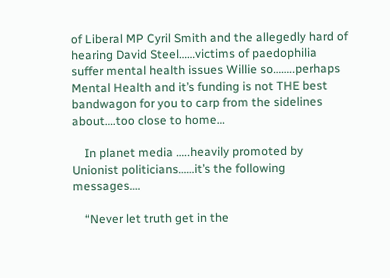of Liberal MP Cyril Smith and the allegedly hard of hearing David Steel……victims of paedophilia suffer mental health issues Willie so……..perhaps Mental Health and it’s funding is not THE best bandwagon for you to carp from the sidelines about….too close to home…

    In planet media …..heavily promoted by Unionist politicians……it’s the following messages….

    “Never let truth get in the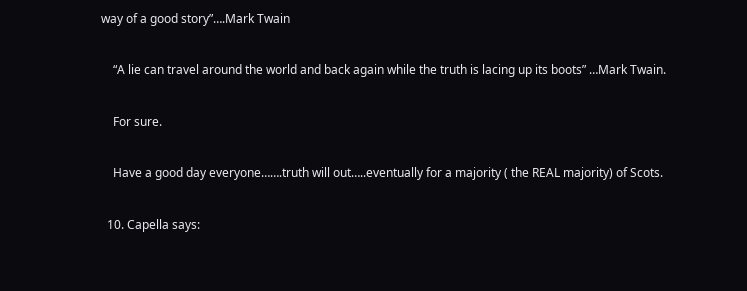way of a good story”….Mark Twain

    “A lie can travel around the world and back again while the truth is lacing up its boots” …Mark Twain.

    For sure.

    Have a good day everyone…….truth will out…..eventually for a majority ( the REAL majority) of Scots.

  10. Capella says: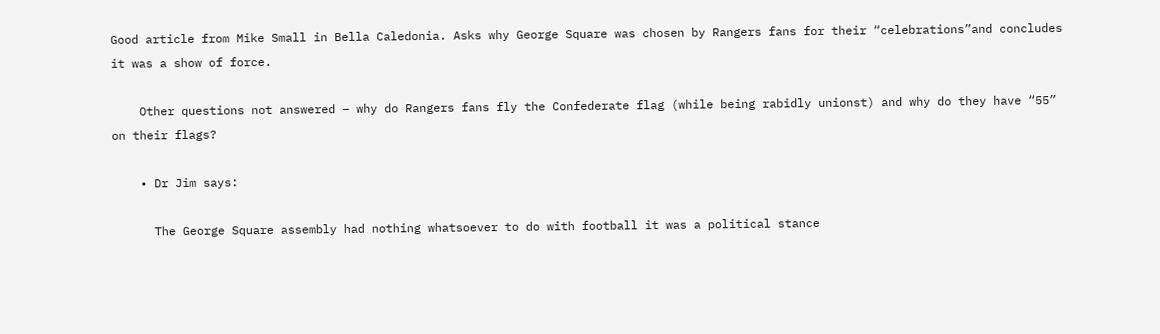Good article from Mike Small in Bella Caledonia. Asks why George Square was chosen by Rangers fans for their “celebrations”and concludes it was a show of force.

    Other questions not answered – why do Rangers fans fly the Confederate flag (while being rabidly unionst) and why do they have “55” on their flags?

    • Dr Jim says:

      The George Square assembly had nothing whatsoever to do with football it was a political stance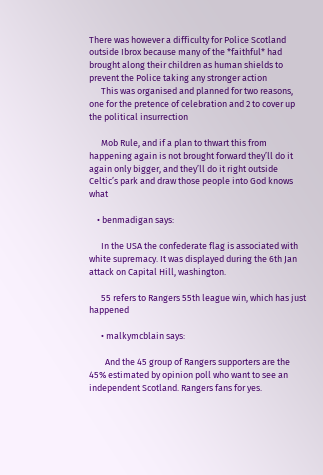There was however a difficulty for Police Scotland outside Ibrox because many of the *faithful* had brought along their children as human shields to prevent the Police taking any stronger action
      This was organised and planned for two reasons, one for the pretence of celebration and 2 to cover up the political insurrection

      Mob Rule, and if a plan to thwart this from happening again is not brought forward they’ll do it again only bigger, and they’ll do it right outside Celtic’s park and draw those people into God knows what

    • benmadigan says:

      In the USA the confederate flag is associated with white supremacy. It was displayed during the 6th Jan attack on Capital Hill, washington.

      55 refers to Rangers 55th league win, which has just happened

      • malkymcblain says:

        And the 45 group of Rangers supporters are the 45% estimated by opinion poll who want to see an independent Scotland. Rangers fans for yes.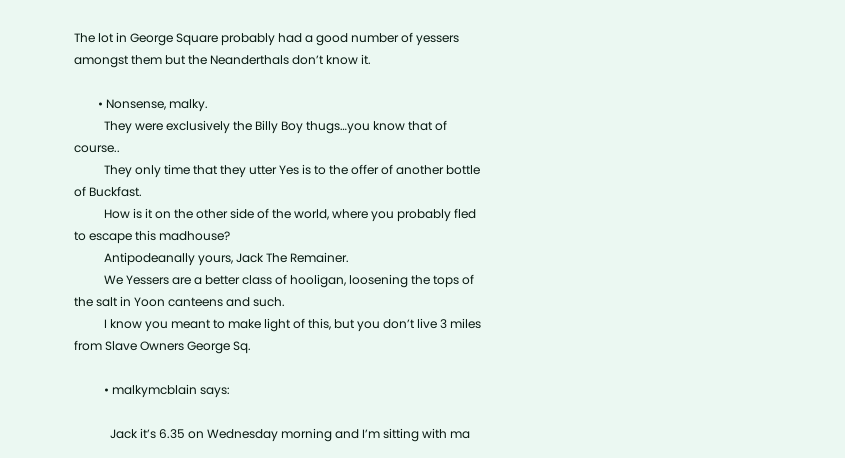The lot in George Square probably had a good number of yessers amongst them but the Neanderthals don’t know it.

        • Nonsense, malky.
          They were exclusively the Billy Boy thugs…you know that of course..
          They only time that they utter Yes is to the offer of another bottle of Buckfast.
          How is it on the other side of the world, where you probably fled to escape this madhouse?
          Antipodeanally yours, Jack The Remainer.
          We Yessers are a better class of hooligan, loosening the tops of the salt in Yoon canteens and such.
          I know you meant to make light of this, but you don’t live 3 miles from Slave Owners George Sq.

          • malkymcblain says:

            Jack it’s 6.35 on Wednesday morning and I’m sitting with ma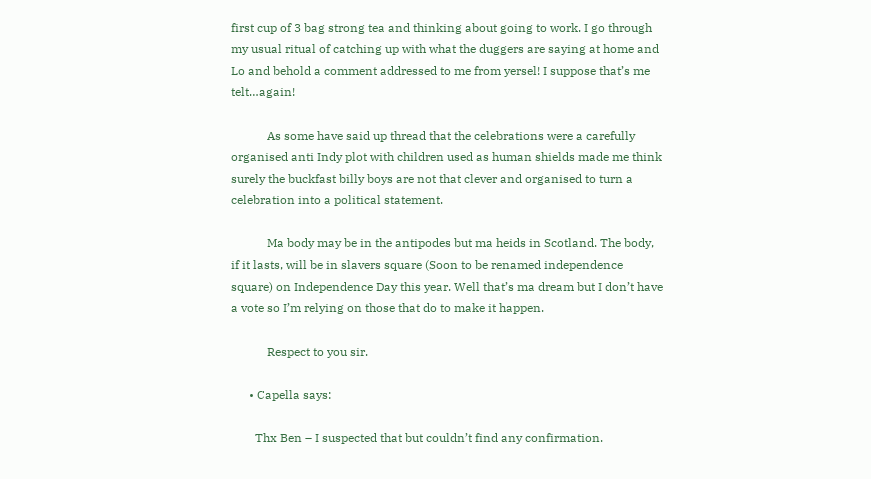first cup of 3 bag strong tea and thinking about going to work. I go through my usual ritual of catching up with what the duggers are saying at home and Lo and behold a comment addressed to me from yersel! I suppose that’s me telt…again!

            As some have said up thread that the celebrations were a carefully organised anti Indy plot with children used as human shields made me think surely the buckfast billy boys are not that clever and organised to turn a celebration into a political statement.

            Ma body may be in the antipodes but ma heids in Scotland. The body, if it lasts, will be in slavers square (Soon to be renamed independence square) on Independence Day this year. Well that’s ma dream but I don’t have a vote so I’m relying on those that do to make it happen.

            Respect to you sir.

      • Capella says:

        Thx Ben – I suspected that but couldn’t find any confirmation.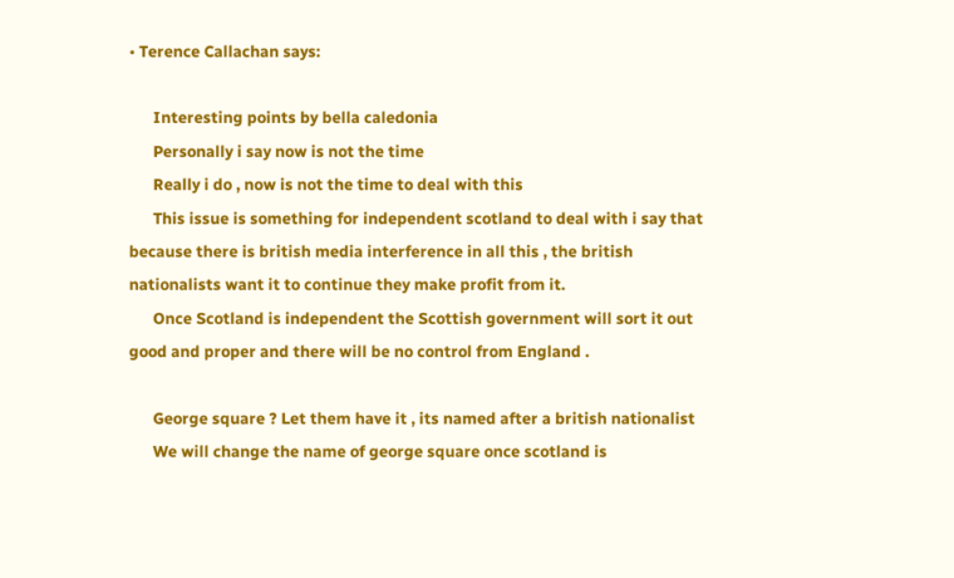• Terence Callachan says:

      Interesting points by bella caledonia
      Personally i say now is not the time
      Really i do , now is not the time to deal with this
      This issue is something for independent scotland to deal with i say that because there is british media interference in all this , the british nationalists want it to continue they make profit from it.
      Once Scotland is independent the Scottish government will sort it out good and proper and there will be no control from England .

      George square ? Let them have it , its named after a british nationalist
      We will change the name of george square once scotland is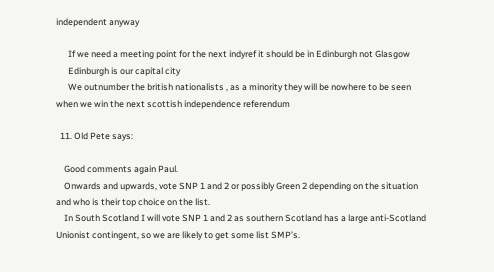independent anyway

      If we need a meeting point for the next indyref it should be in Edinburgh not Glasgow
      Edinburgh is our capital city
      We outnumber the british nationalists , as a minority they will be nowhere to be seen when we win the next scottish independence referendum

  11. Old Pete says:

    Good comments again Paul.
    Onwards and upwards, vote SNP 1 and 2 or possibly Green 2 depending on the situation and who is their top choice on the list.
    In South Scotland I will vote SNP 1 and 2 as southern Scotland has a large anti-Scotland Unionist contingent, so we are likely to get some list SMP’s.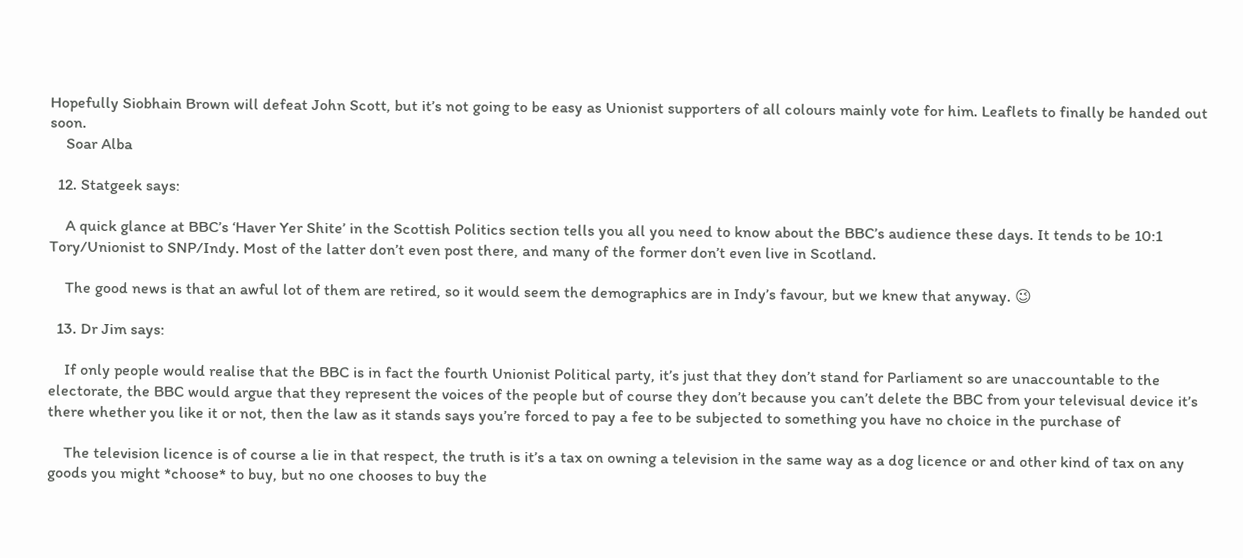Hopefully Siobhain Brown will defeat John Scott, but it’s not going to be easy as Unionist supporters of all colours mainly vote for him. Leaflets to finally be handed out soon.
    Soar Alba

  12. Statgeek says:

    A quick glance at BBC’s ‘Haver Yer Shite’ in the Scottish Politics section tells you all you need to know about the BBC’s audience these days. It tends to be 10:1 Tory/Unionist to SNP/Indy. Most of the latter don’t even post there, and many of the former don’t even live in Scotland.

    The good news is that an awful lot of them are retired, so it would seem the demographics are in Indy’s favour, but we knew that anyway. 😉

  13. Dr Jim says:

    If only people would realise that the BBC is in fact the fourth Unionist Political party, it’s just that they don’t stand for Parliament so are unaccountable to the electorate, the BBC would argue that they represent the voices of the people but of course they don’t because you can’t delete the BBC from your televisual device it’s there whether you like it or not, then the law as it stands says you’re forced to pay a fee to be subjected to something you have no choice in the purchase of

    The television licence is of course a lie in that respect, the truth is it’s a tax on owning a television in the same way as a dog licence or and other kind of tax on any goods you might *choose* to buy, but no one chooses to buy the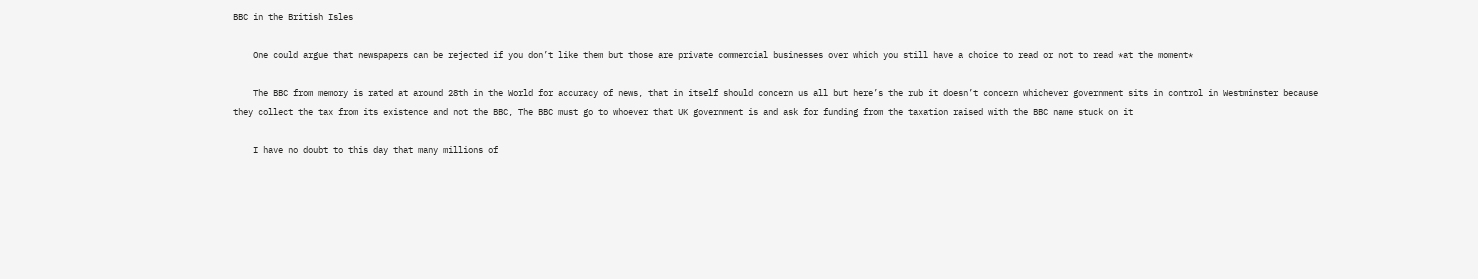BBC in the British Isles

    One could argue that newspapers can be rejected if you don’t like them but those are private commercial businesses over which you still have a choice to read or not to read *at the moment*

    The BBC from memory is rated at around 28th in the World for accuracy of news, that in itself should concern us all but here’s the rub it doesn’t concern whichever government sits in control in Westminster because they collect the tax from its existence and not the BBC, The BBC must go to whoever that UK government is and ask for funding from the taxation raised with the BBC name stuck on it

    I have no doubt to this day that many millions of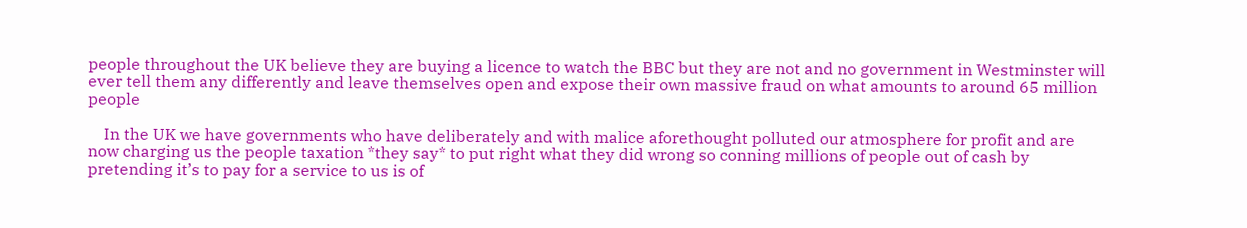people throughout the UK believe they are buying a licence to watch the BBC but they are not and no government in Westminster will ever tell them any differently and leave themselves open and expose their own massive fraud on what amounts to around 65 million people

    In the UK we have governments who have deliberately and with malice aforethought polluted our atmosphere for profit and are now charging us the people taxation *they say* to put right what they did wrong so conning millions of people out of cash by pretending it’s to pay for a service to us is of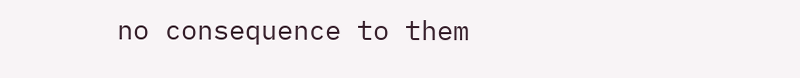no consequence to them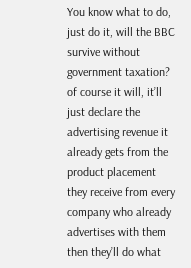You know what to do, just do it, will the BBC survive without government taxation? of course it will, it’ll just declare the advertising revenue it already gets from the product placement they receive from every company who already advertises with them then they’ll do what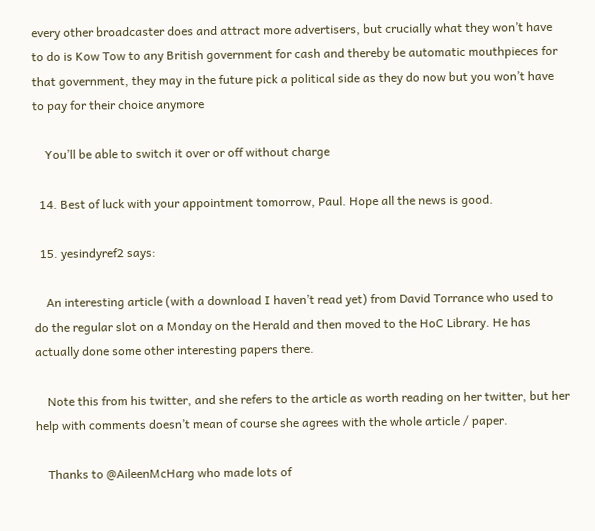every other broadcaster does and attract more advertisers, but crucially what they won’t have to do is Kow Tow to any British government for cash and thereby be automatic mouthpieces for that government, they may in the future pick a political side as they do now but you won’t have to pay for their choice anymore

    You’ll be able to switch it over or off without charge

  14. Best of luck with your appointment tomorrow, Paul. Hope all the news is good.

  15. yesindyref2 says:

    An interesting article (with a download I haven’t read yet) from David Torrance who used to do the regular slot on a Monday on the Herald and then moved to the HoC Library. He has actually done some other interesting papers there.

    Note this from his twitter, and she refers to the article as worth reading on her twitter, but her help with comments doesn’t mean of course she agrees with the whole article / paper.

    Thanks to @AileenMcHarg who made lots of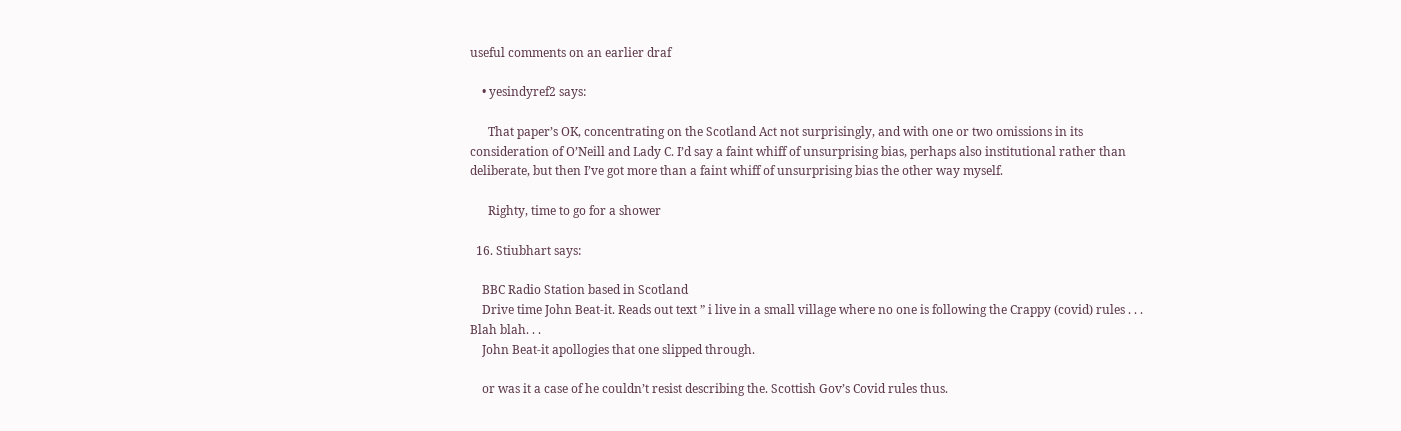useful comments on an earlier draf

    • yesindyref2 says:

      That paper’s OK, concentrating on the Scotland Act not surprisingly, and with one or two omissions in its consideration of O’Neill and Lady C. I’d say a faint whiff of unsurprising bias, perhaps also institutional rather than deliberate, but then I’ve got more than a faint whiff of unsurprising bias the other way myself.

      Righty, time to go for a shower

  16. Stiubhart says:

    BBC Radio Station based in Scotland
    Drive time John Beat-it. Reads out text ” i live in a small village where no one is following the Crappy (covid) rules . . . Blah blah. . .
    John Beat-it apollogies that one slipped through.

    or was it a case of he couldn’t resist describing the. Scottish Gov’s Covid rules thus.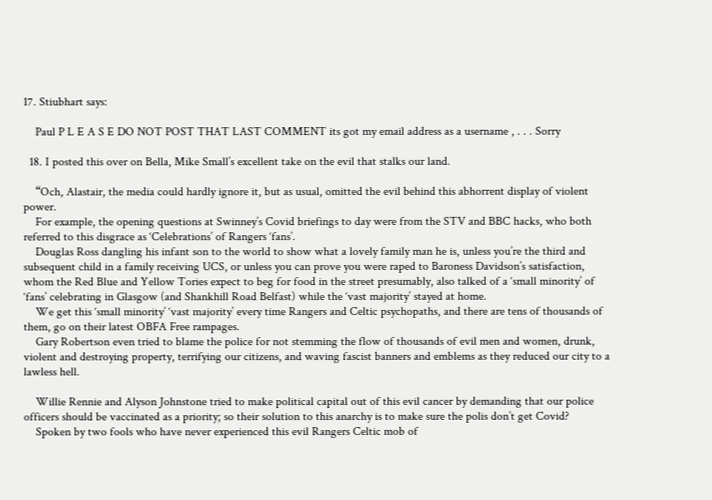17. Stiubhart says:

    Paul P L E A S E DO NOT POST THAT LAST COMMENT its got my email address as a username , . . . Sorry

  18. I posted this over on Bella, Mike Small’s excellent take on the evil that stalks our land.

    “Och, Alastair, the media could hardly ignore it, but as usual, omitted the evil behind this abhorrent display of violent power.
    For example, the opening questions at Swinney’s Covid briefings to day were from the STV and BBC hacks, who both referred to this disgrace as ‘Celebrations’ of Rangers ‘fans’.
    Douglas Ross dangling his infant son to the world to show what a lovely family man he is, unless you’re the third and subsequent child in a family receiving UCS, or unless you can prove you were raped to Baroness Davidson’s satisfaction, whom the Red Blue and Yellow Tories expect to beg for food in the street presumably, also talked of a ‘small minority’ of ‘fans’ celebrating in Glasgow (and Shankhill Road Belfast) while the ‘vast majority’ stayed at home.
    We get this ‘small minority’ ‘vast majority’ every time Rangers and Celtic psychopaths, and there are tens of thousands of them, go on their latest OBFA Free rampages.
    Gary Robertson even tried to blame the police for not stemming the flow of thousands of evil men and women, drunk, violent and destroying property, terrifying our citizens, and waving fascist banners and emblems as they reduced our city to a lawless hell.

    Willie Rennie and Alyson Johnstone tried to make political capital out of this evil cancer by demanding that our police officers should be vaccinated as a priority; so their solution to this anarchy is to make sure the polis don’t get Covid?
    Spoken by two fools who have never experienced this evil Rangers Celtic mob of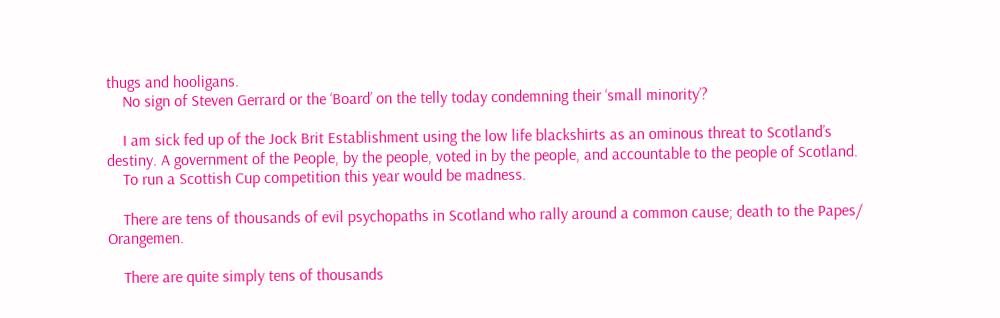thugs and hooligans.
    No sign of Steven Gerrard or the ‘Board’ on the telly today condemning their ‘small minority’?

    I am sick fed up of the Jock Brit Establishment using the low life blackshirts as an ominous threat to Scotland’s destiny. A government of the People, by the people, voted in by the people, and accountable to the people of Scotland.
    To run a Scottish Cup competition this year would be madness.

    There are tens of thousands of evil psychopaths in Scotland who rally around a common cause; death to the Papes/ Orangemen.

    There are quite simply tens of thousands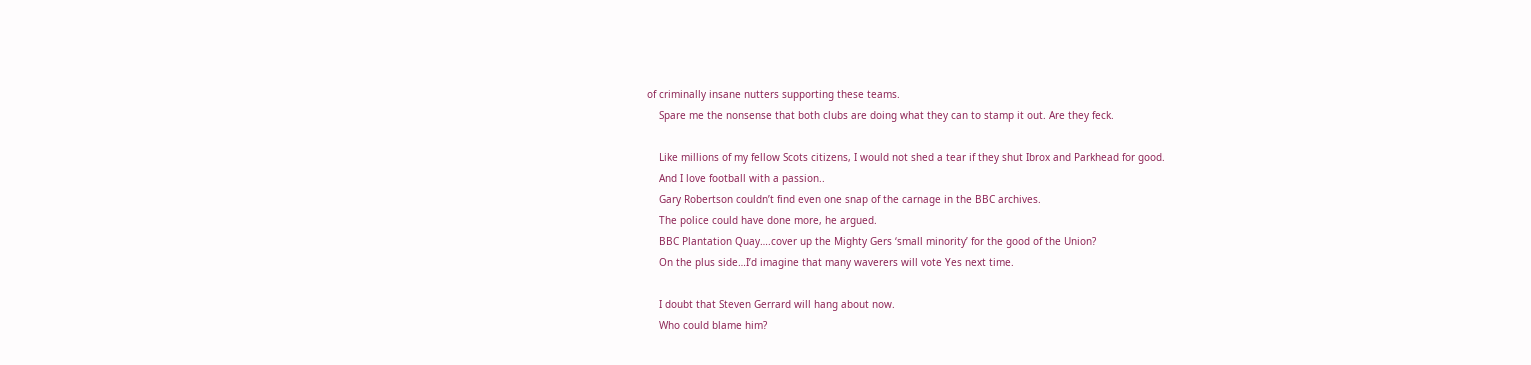of criminally insane nutters supporting these teams.
    Spare me the nonsense that both clubs are doing what they can to stamp it out. Are they feck.

    Like millions of my fellow Scots citizens, I would not shed a tear if they shut Ibrox and Parkhead for good.
    And I love football with a passion..
    Gary Robertson couldn’t find even one snap of the carnage in the BBC archives.
    The police could have done more, he argued.
    BBC Plantation Quay….cover up the Mighty Gers ‘small minority’ for the good of the Union?
    On the plus side…I’d imagine that many waverers will vote Yes next time.

    I doubt that Steven Gerrard will hang about now.
    Who could blame him?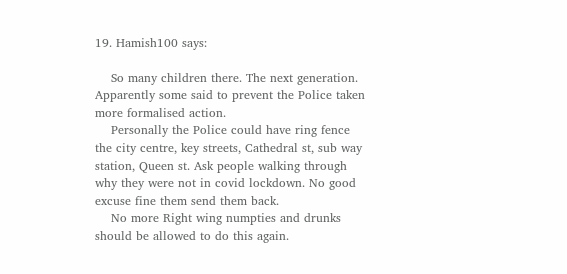19. Hamish100 says:

    So many children there. The next generation. Apparently some said to prevent the Police taken more formalised action.
    Personally the Police could have ring fence the city centre, key streets, Cathedral st, sub way station, Queen st. Ask people walking through why they were not in covid lockdown. No good excuse fine them send them back.
    No more Right wing numpties and drunks should be allowed to do this again.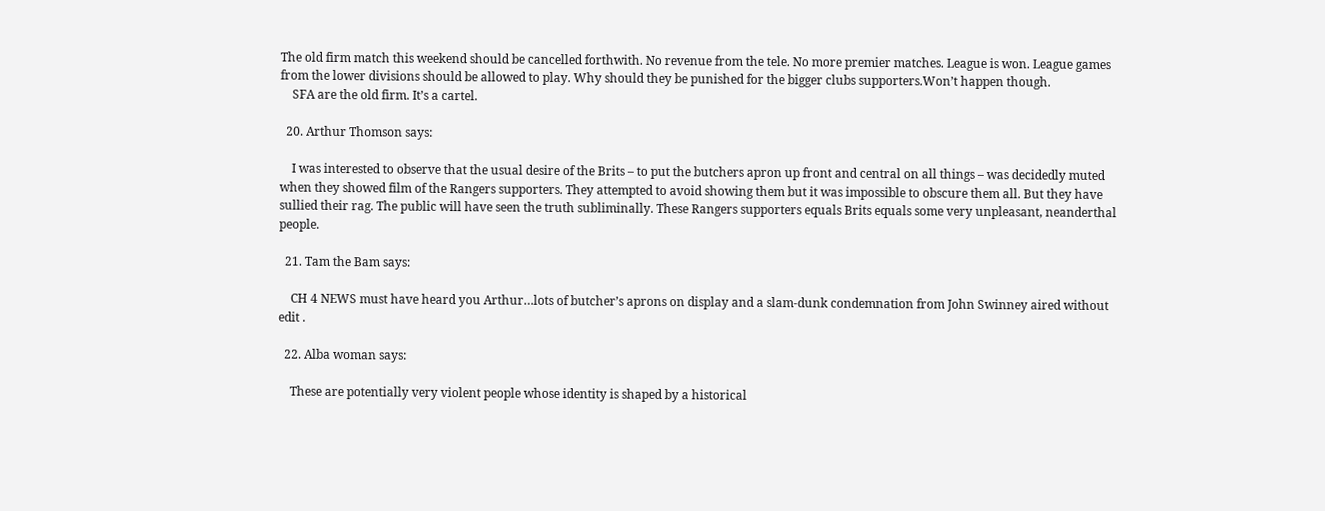The old firm match this weekend should be cancelled forthwith. No revenue from the tele. No more premier matches. League is won. League games from the lower divisions should be allowed to play. Why should they be punished for the bigger clubs supporters.Won’t happen though.
    SFA are the old firm. It’s a cartel.

  20. Arthur Thomson says:

    I was interested to observe that the usual desire of the Brits – to put the butchers apron up front and central on all things – was decidedly muted when they showed film of the Rangers supporters. They attempted to avoid showing them but it was impossible to obscure them all. But they have sullied their rag. The public will have seen the truth subliminally. These Rangers supporters equals Brits equals some very unpleasant, neanderthal people.

  21. Tam the Bam says:

    CH 4 NEWS must have heard you Arthur…lots of butcher’s aprons on display and a slam-dunk condemnation from John Swinney aired without edit .

  22. Alba woman says:

    These are potentially very violent people whose identity is shaped by a historical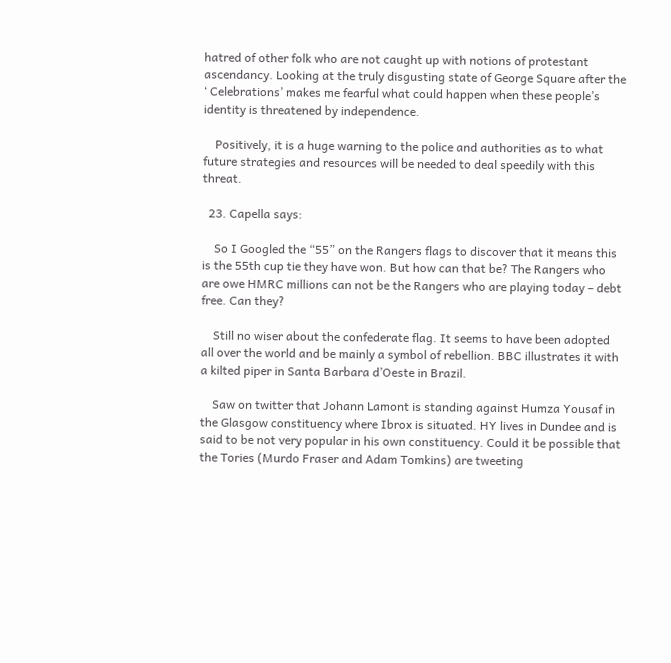hatred of other folk who are not caught up with notions of protestant ascendancy. Looking at the truly disgusting state of George Square after the ‘ Celebrations’ makes me fearful what could happen when these people’s identity is threatened by independence.

    Positively, it is a huge warning to the police and authorities as to what future strategies and resources will be needed to deal speedily with this threat.

  23. Capella says:

    So I Googled the “55” on the Rangers flags to discover that it means this is the 55th cup tie they have won. But how can that be? The Rangers who are owe HMRC millions can not be the Rangers who are playing today – debt free. Can they?

    Still no wiser about the confederate flag. It seems to have been adopted all over the world and be mainly a symbol of rebellion. BBC illustrates it with a kilted piper in Santa Barbara d’Oeste in Brazil.

    Saw on twitter that Johann Lamont is standing against Humza Yousaf in the Glasgow constituency where Ibrox is situated. HY lives in Dundee and is said to be not very popular in his own constituency. Could it be possible that the Tories (Murdo Fraser and Adam Tomkins) are tweeting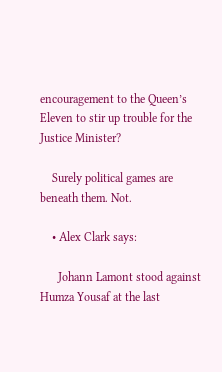encouragement to the Queen’s Eleven to stir up trouble for the Justice Minister?

    Surely political games are beneath them. Not.

    • Alex Clark says:

      Johann Lamont stood against Humza Yousaf at the last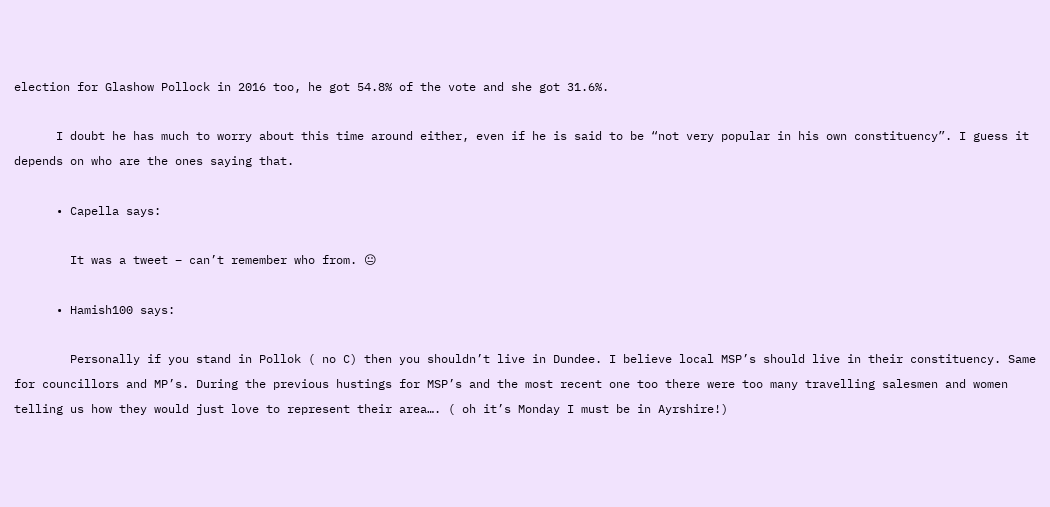election for Glashow Pollock in 2016 too, he got 54.8% of the vote and she got 31.6%.

      I doubt he has much to worry about this time around either, even if he is said to be “not very popular in his own constituency”. I guess it depends on who are the ones saying that.

      • Capella says:

        It was a tweet – can’t remember who from. 😐

      • Hamish100 says:

        Personally if you stand in Pollok ( no C) then you shouldn’t live in Dundee. I believe local MSP’s should live in their constituency. Same for councillors and MP’s. During the previous hustings for MSP’s and the most recent one too there were too many travelling salesmen and women telling us how they would just love to represent their area…. ( oh it’s Monday I must be in Ayrshire!)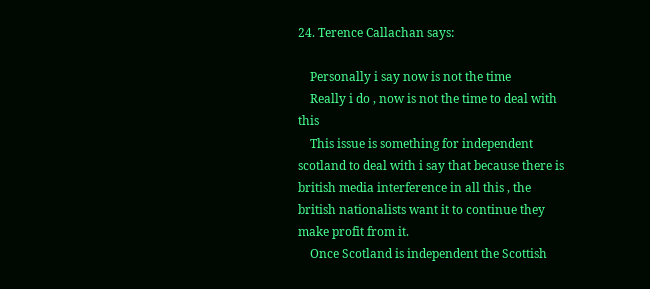24. Terence Callachan says:

    Personally i say now is not the time
    Really i do , now is not the time to deal with this
    This issue is something for independent scotland to deal with i say that because there is british media interference in all this , the british nationalists want it to continue they make profit from it.
    Once Scotland is independent the Scottish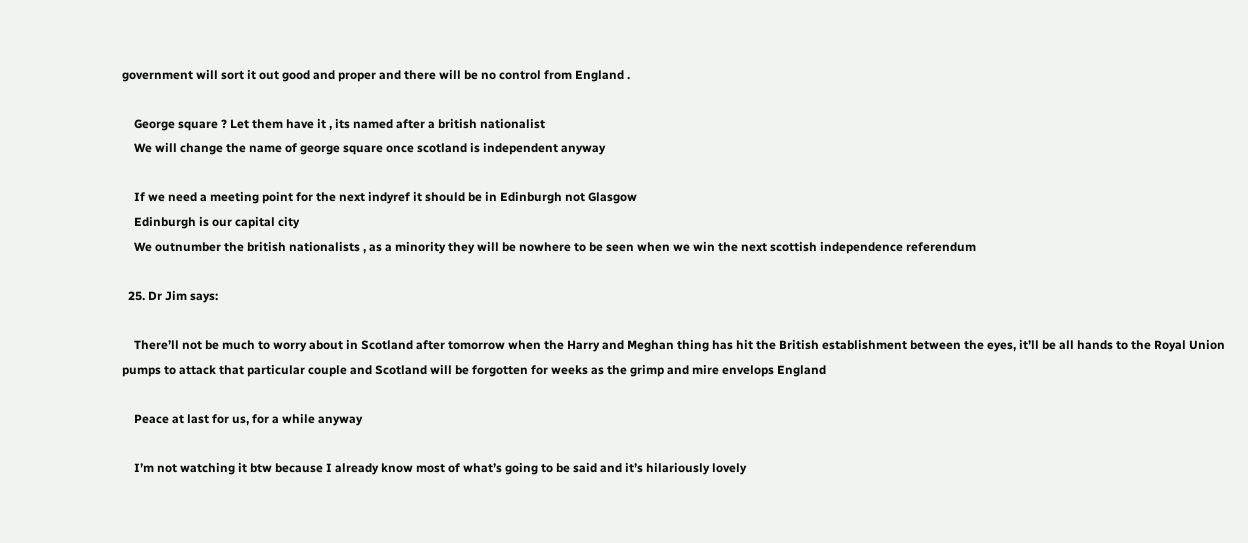government will sort it out good and proper and there will be no control from England .

    George square ? Let them have it , its named after a british nationalist
    We will change the name of george square once scotland is independent anyway

    If we need a meeting point for the next indyref it should be in Edinburgh not Glasgow
    Edinburgh is our capital city
    We outnumber the british nationalists , as a minority they will be nowhere to be seen when we win the next scottish independence referendum

  25. Dr Jim says:

    There’ll not be much to worry about in Scotland after tomorrow when the Harry and Meghan thing has hit the British establishment between the eyes, it’ll be all hands to the Royal Union pumps to attack that particular couple and Scotland will be forgotten for weeks as the grimp and mire envelops England

    Peace at last for us, for a while anyway

    I’m not watching it btw because I already know most of what’s going to be said and it’s hilariously lovely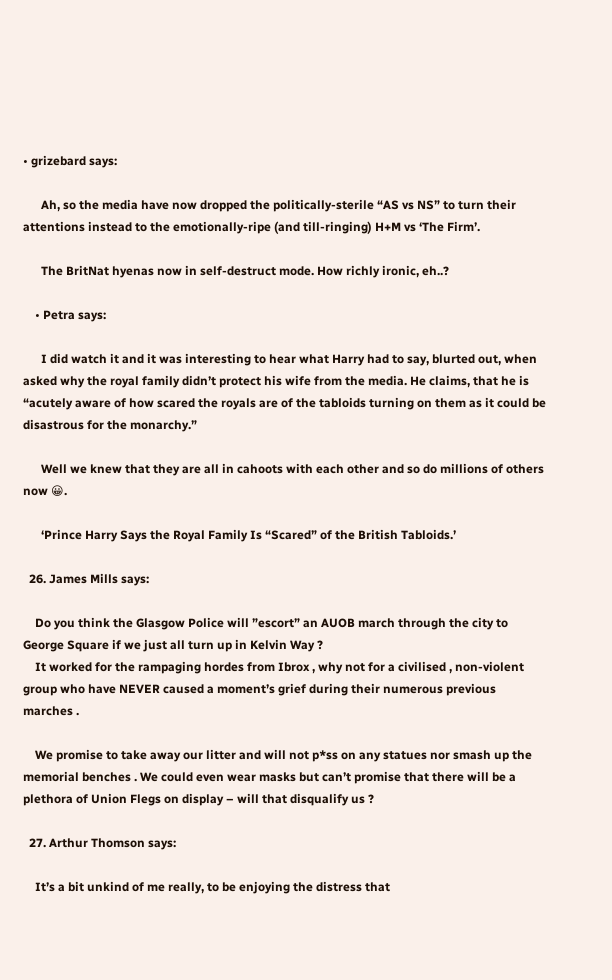• grizebard says:

      Ah, so the media have now dropped the politically-sterile “AS vs NS” to turn their attentions instead to the emotionally-ripe (and till-ringing) H+M vs ‘The Firm’.

      The BritNat hyenas now in self-destruct mode. How richly ironic, eh..?

    • Petra says:

      I did watch it and it was interesting to hear what Harry had to say, blurted out, when asked why the royal family didn’t protect his wife from the media. He claims, that he is “acutely aware of how scared the royals are of the tabloids turning on them as it could be disastrous for the monarchy.”

      Well we knew that they are all in cahoots with each other and so do millions of others now 😀.

      ‘Prince Harry Says the Royal Family Is “Scared” of the British Tabloids.’

  26. James Mills says:

    Do you think the Glasgow Police will ”escort” an AUOB march through the city to George Square if we just all turn up in Kelvin Way ?
    It worked for the rampaging hordes from Ibrox , why not for a civilised , non-violent group who have NEVER caused a moment’s grief during their numerous previous marches .

    We promise to take away our litter and will not p*ss on any statues nor smash up the memorial benches . We could even wear masks but can’t promise that there will be a plethora of Union Flegs on display – will that disqualify us ?

  27. Arthur Thomson says:

    It’s a bit unkind of me really, to be enjoying the distress that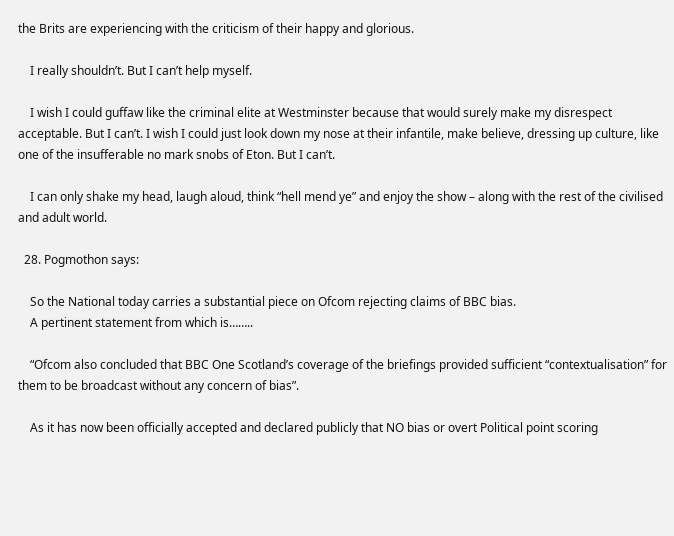the Brits are experiencing with the criticism of their happy and glorious.

    I really shouldn’t. But I can’t help myself.

    I wish I could guffaw like the criminal elite at Westminster because that would surely make my disrespect acceptable. But I can’t. I wish I could just look down my nose at their infantile, make believe, dressing up culture, like one of the insufferable no mark snobs of Eton. But I can’t.

    I can only shake my head, laugh aloud, think “hell mend ye” and enjoy the show – along with the rest of the civilised and adult world.

  28. Pogmothon says:

    So the National today carries a substantial piece on Ofcom rejecting claims of BBC bias.
    A pertinent statement from which is……..

    “Ofcom also concluded that BBC One Scotland’s coverage of the briefings provided sufficient “contextualisation” for them to be broadcast without any concern of bias”.

    As it has now been officially accepted and declared publicly that NO bias or overt Political point scoring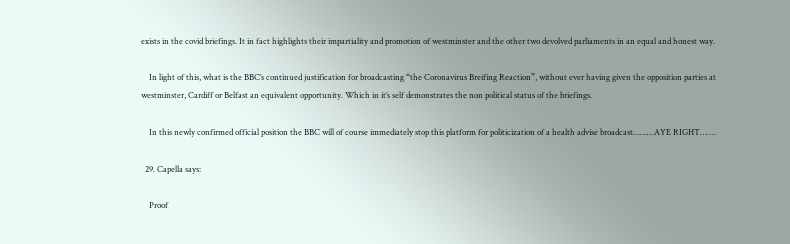exists in the covid briefings. It in fact highlights their impartiality and promotion of westminster and the other two devolved parliaments in an equal and honest way.

    In light of this, what is the BBC’s continued justification for broadcasting “the Coronavirus Breifing Reaction”, without ever having given the opposition parties at westminster, Cardiff or Belfast an equivalent opportunity. Which in it’s self demonstrates the non political status of the briefings.

    In this newly confirmed official position the BBC will of course immediately stop this platform for politicization of a health advise broadcast………AYE RIGHT…….

  29. Capella says:

    Proof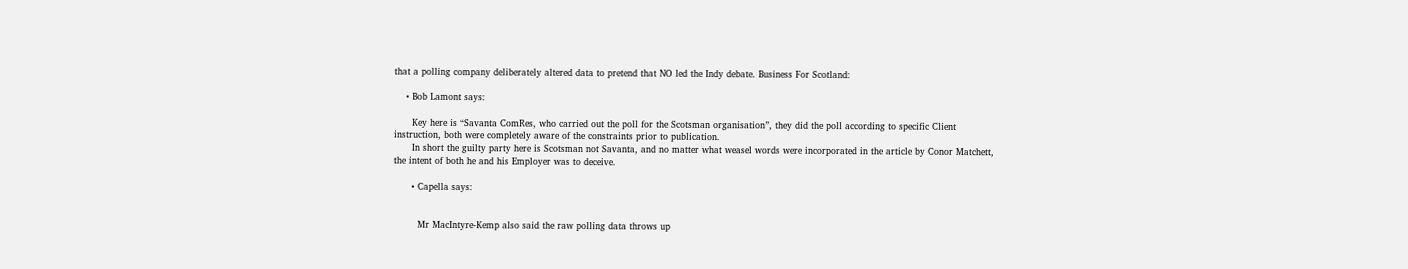that a polling company deliberately altered data to pretend that NO led the Indy debate. Business For Scotland:

    • Bob Lamont says:

      Key here is “Savanta ComRes, who carried out the poll for the Scotsman organisation”, they did the poll according to specific Client instruction, both were completely aware of the constraints prior to publication.
      In short the guilty party here is Scotsman not Savanta, and no matter what weasel words were incorporated in the article by Conor Matchett, the intent of both he and his Employer was to deceive.

      • Capella says:


        Mr MacIntyre-Kemp also said the raw polling data throws up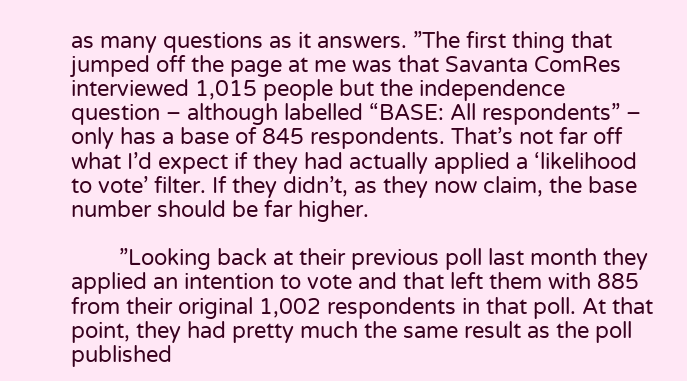as many questions as it answers. ”The first thing that jumped off the page at me was that Savanta ComRes interviewed 1,015 people but the independence question – although labelled “BASE: All respondents” – only has a base of 845 respondents. That’s not far off what I’d expect if they had actually applied a ‘likelihood to vote’ filter. If they didn’t, as they now claim, the base number should be far higher.

        ”Looking back at their previous poll last month they applied an intention to vote and that left them with 885 from their original 1,002 respondents in that poll. At that point, they had pretty much the same result as the poll published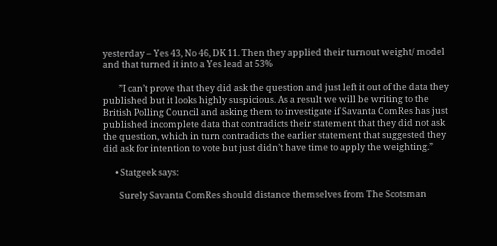yesterday – Yes 43, No 46, DK 11. Then they applied their turnout weight/ model and that turned it into a Yes lead at 53%

        ”I can’t prove that they did ask the question and just left it out of the data they published but it looks highly suspicious. As a result we will be writing to the British Polling Council and asking them to investigate if Savanta ComRes has just published incomplete data that contradicts their statement that they did not ask the question, which in turn contradicts the earlier statement that suggested they did ask for intention to vote but just didn’t have time to apply the weighting.”

      • Statgeek says:

        Surely Savanta ComRes should distance themselves from The Scotsman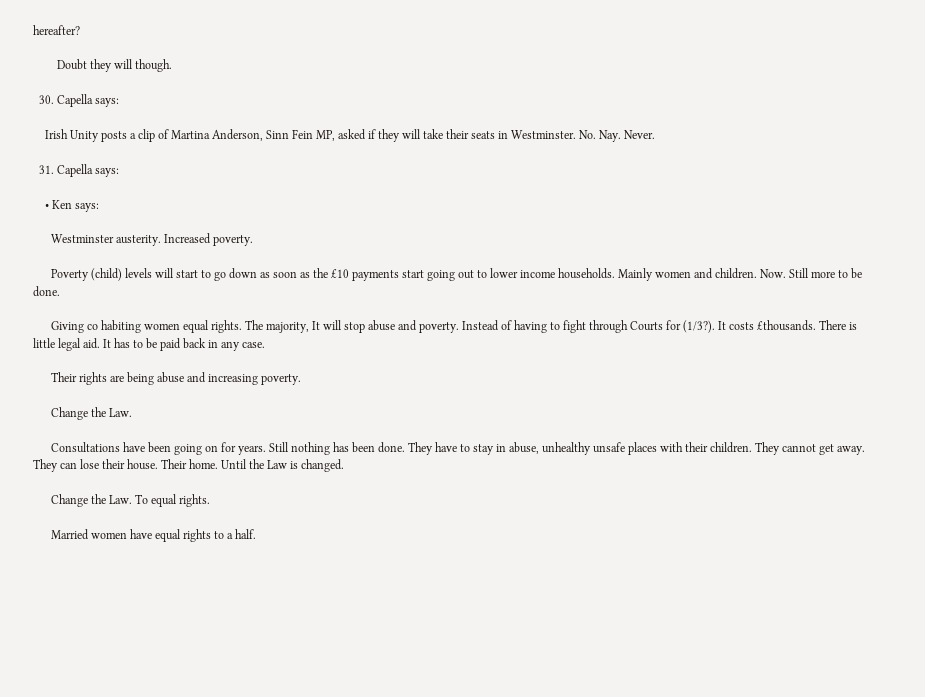hereafter?

        Doubt they will though.

  30. Capella says:

    Irish Unity posts a clip of Martina Anderson, Sinn Fein MP, asked if they will take their seats in Westminster. No. Nay. Never.

  31. Capella says:

    • Ken says:

      Westminster austerity. Increased poverty.

      Poverty (child) levels will start to go down as soon as the £10 payments start going out to lower income households. Mainly women and children. Now. Still more to be done.

      Giving co habiting women equal rights. The majority, It will stop abuse and poverty. Instead of having to fight through Courts for (1/3?). It costs £thousands. There is little legal aid. It has to be paid back in any case.

      Their rights are being abuse and increasing poverty.

      Change the Law.

      Consultations have been going on for years. Still nothing has been done. They have to stay in abuse, unhealthy unsafe places with their children. They cannot get away. They can lose their house. Their home. Until the Law is changed.

      Change the Law. To equal rights.

      Married women have equal rights to a half.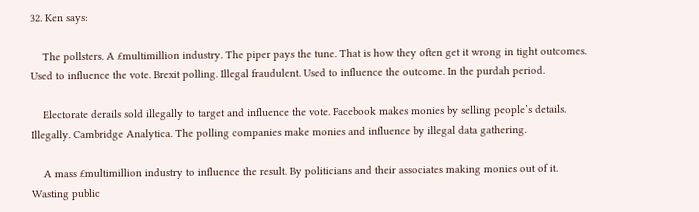32. Ken says:

    The pollsters. A £multimillion industry. The piper pays the tune. That is how they often get it wrong in tight outcomes. Used to influence the vote. Brexit polling. Illegal fraudulent. Used to influence the outcome. In the purdah period.

    Electorate derails sold illegally to target and influence the vote. Facebook makes monies by selling people’s details. Illegally. Cambridge Analytica. The polling companies make monies and influence by illegal data gathering.

    A mass £multimillion industry to influence the result. By politicians and their associates making monies out of it. Wasting public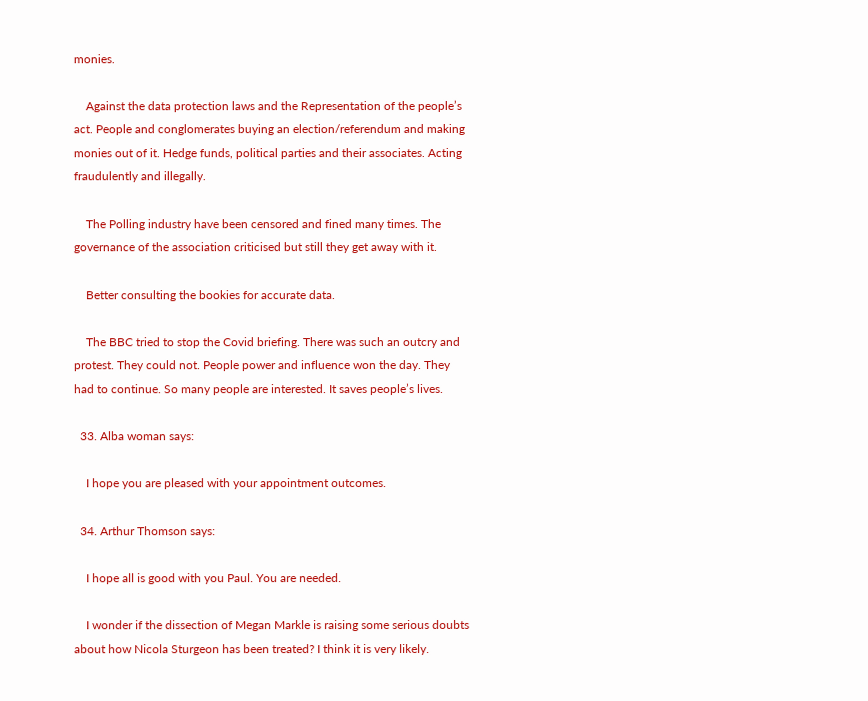monies.

    Against the data protection laws and the Representation of the people’s act. People and conglomerates buying an election/referendum and making monies out of it. Hedge funds, political parties and their associates. Acting fraudulently and illegally.

    The Polling industry have been censored and fined many times. The governance of the association criticised but still they get away with it.

    Better consulting the bookies for accurate data.

    The BBC tried to stop the Covid briefing. There was such an outcry and protest. They could not. People power and influence won the day. They had to continue. So many people are interested. It saves people’s lives.

  33. Alba woman says:

    I hope you are pleased with your appointment outcomes.

  34. Arthur Thomson says:

    I hope all is good with you Paul. You are needed.

    I wonder if the dissection of Megan Markle is raising some serious doubts about how Nicola Sturgeon has been treated? I think it is very likely.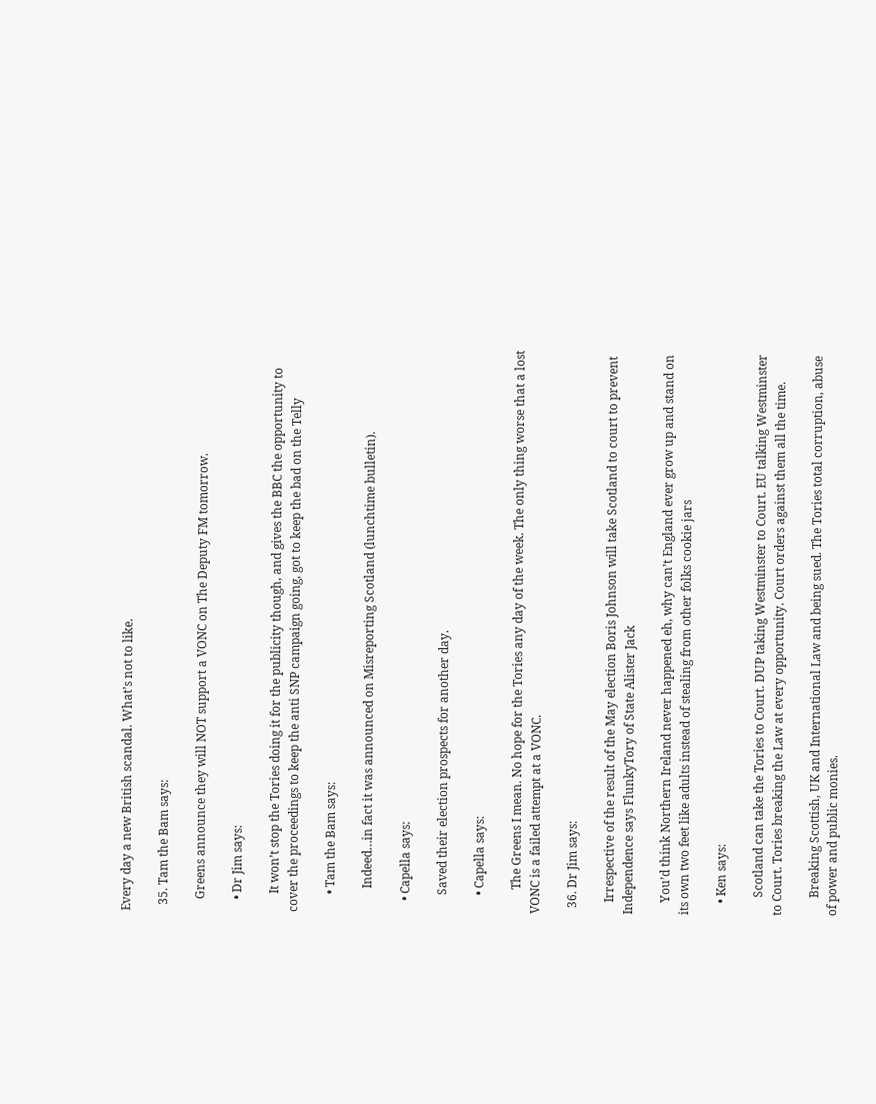Every day a new British scandal. What’s not to like.

  35. Tam the Bam says:

    Greens announce they will NOT support a VONC on The Deputy FM tomorrow.

    • Dr Jim says:

      It won’t stop the Tories doing it for the publicity though, and gives the BBC the opportunity to cover the proceedings to keep the anti SNP campaign going, got to keep the bad on the Telly

      • Tam the Bam says:

        Indeed…in fact it was announced on Misreporting Scotland (lunchtime bulletin).

    • Capella says:

      Saved their election prospects for another day.

      • Capella says:

        The Greens I mean. No hope for the Tories any day of the week. The only thing worse that a lost VONC is a failed attempt at a VONC.

  36. Dr Jim says:

    Irrespective of the result of the May election Boris Johnson will take Scotland to court to prevent Independence says FlunkyTory of State Alister Jack

    You’d think Northern Ireland never happened eh, why can’t England ever grow up and stand on its own two feet like adults instead of stealing from other folks cookie jars

    • Ken says:

      Scotland can take the Tories to Court. DUP taking Westminster to Court. EU talking Westminster to Court. Tories breaking the Law at every opportunity. Court orders against them all the time.

      Breaking Scottish, UK and International Law and being sued. The Tories total corruption, abuse of power and public monies.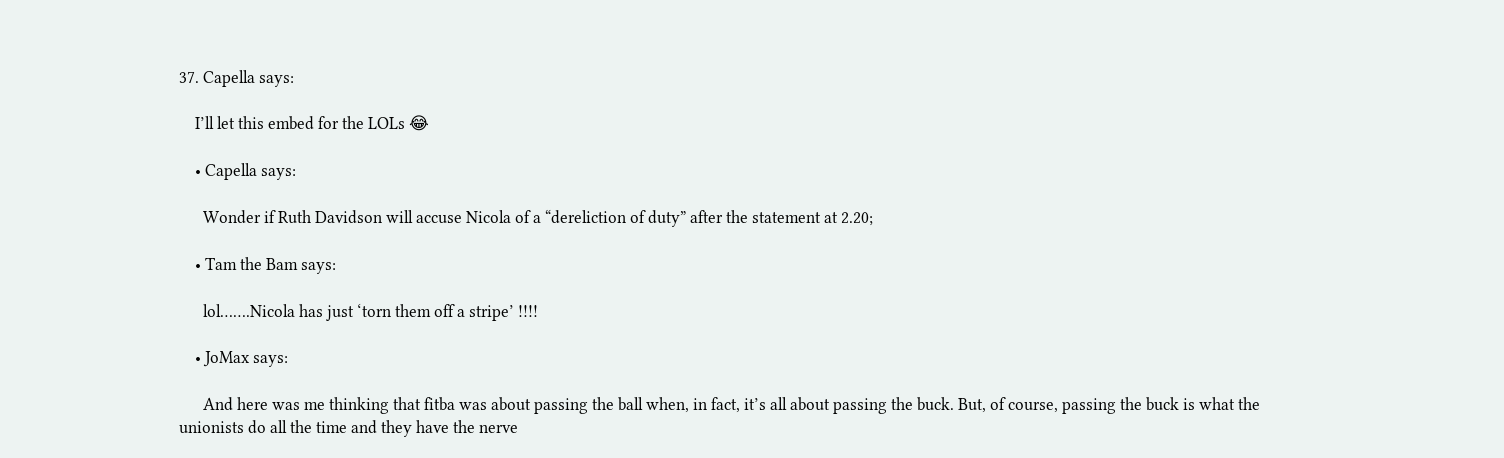37. Capella says:

    I’ll let this embed for the LOLs 😂

    • Capella says:

      Wonder if Ruth Davidson will accuse Nicola of a “dereliction of duty” after the statement at 2.20;

    • Tam the Bam says:

      lol…….Nicola has just ‘torn them off a stripe’ !!!!

    • JoMax says:

      And here was me thinking that fitba was about passing the ball when, in fact, it’s all about passing the buck. But, of course, passing the buck is what the unionists do all the time and they have the nerve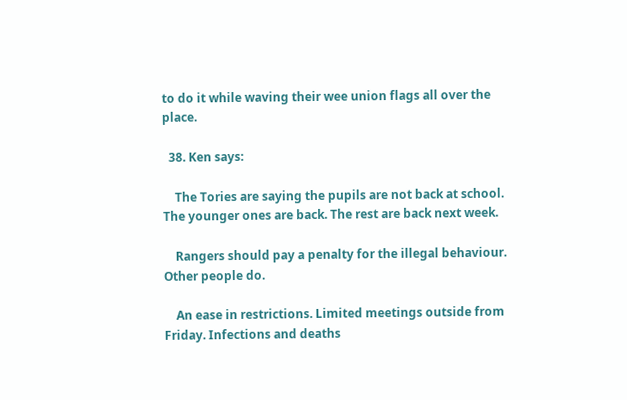to do it while waving their wee union flags all over the place.

  38. Ken says:

    The Tories are saying the pupils are not back at school. The younger ones are back. The rest are back next week.

    Rangers should pay a penalty for the illegal behaviour. Other people do.

    An ease in restrictions. Limited meetings outside from Friday. Infections and deaths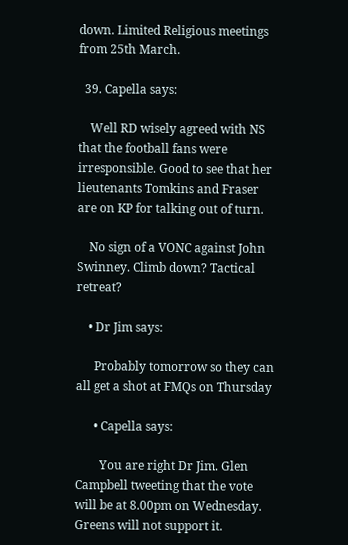down. Limited Religious meetings from 25th March.

  39. Capella says:

    Well RD wisely agreed with NS that the football fans were irresponsible. Good to see that her lieutenants Tomkins and Fraser are on KP for talking out of turn.

    No sign of a VONC against John Swinney. Climb down? Tactical retreat?

    • Dr Jim says:

      Probably tomorrow so they can all get a shot at FMQs on Thursday

      • Capella says:

        You are right Dr Jim. Glen Campbell tweeting that the vote will be at 8.00pm on Wednesday. Greens will not support it.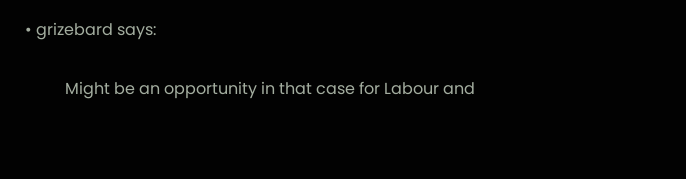• grizebard says:

          Might be an opportunity in that case for Labour and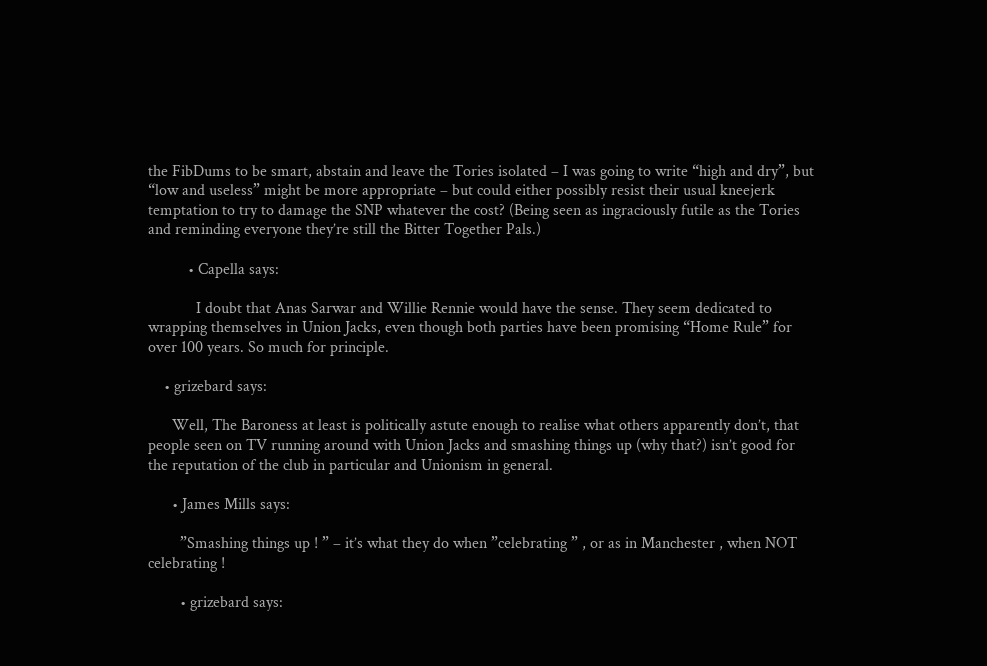the FibDums to be smart, abstain and leave the Tories isolated – I was going to write “high and dry”, but “low and useless” might be more appropriate – but could either possibly resist their usual kneejerk temptation to try to damage the SNP whatever the cost? (Being seen as ingraciously futile as the Tories and reminding everyone they’re still the Bitter Together Pals.)

          • Capella says:

            I doubt that Anas Sarwar and Willie Rennie would have the sense. They seem dedicated to wrapping themselves in Union Jacks, even though both parties have been promising “Home Rule” for over 100 years. So much for principle.

    • grizebard says:

      Well, The Baroness at least is politically astute enough to realise what others apparently don’t, that people seen on TV running around with Union Jacks and smashing things up (why that?) isn’t good for the reputation of the club in particular and Unionism in general.

      • James Mills says:

        ”Smashing things up ! ” – it’s what they do when ”celebrating ” , or as in Manchester , when NOT celebrating !

        • grizebard says: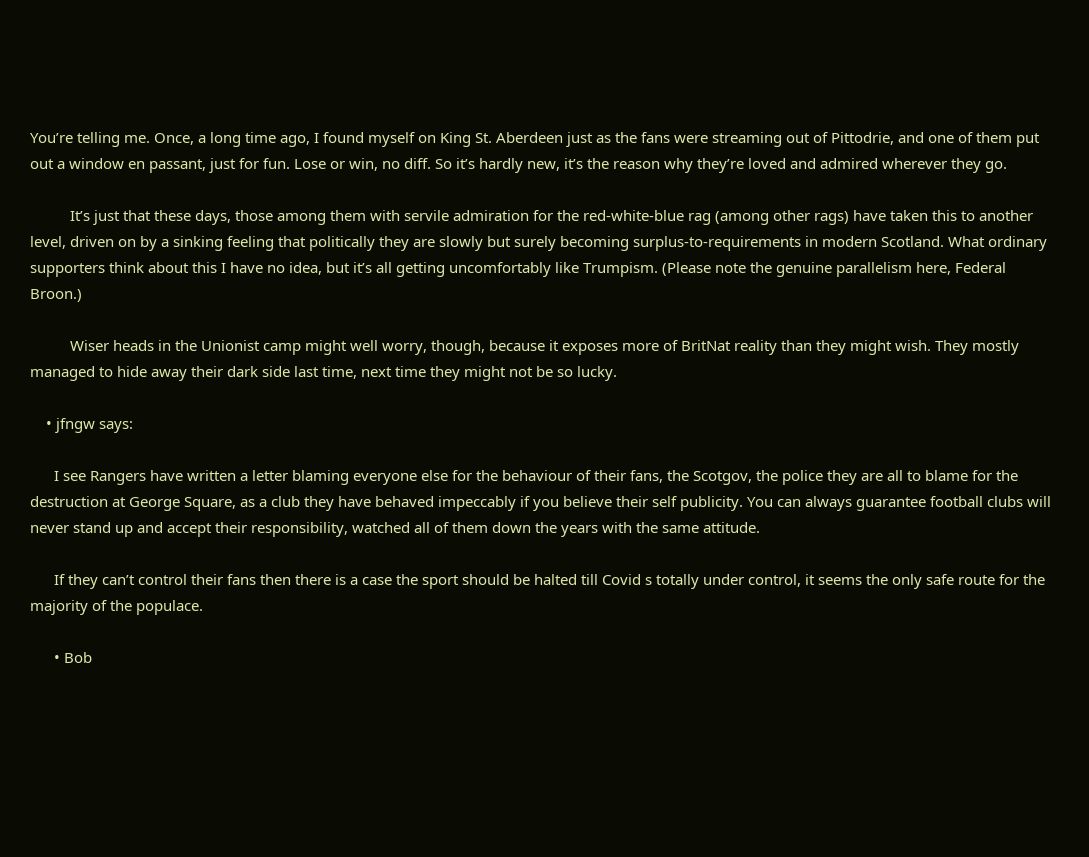You’re telling me. Once, a long time ago, I found myself on King St. Aberdeen just as the fans were streaming out of Pittodrie, and one of them put out a window en passant, just for fun. Lose or win, no diff. So it’s hardly new, it’s the reason why they’re loved and admired wherever they go.

          It’s just that these days, those among them with servile admiration for the red-white-blue rag (among other rags) have taken this to another level, driven on by a sinking feeling that politically they are slowly but surely becoming surplus-to-requirements in modern Scotland. What ordinary supporters think about this I have no idea, but it’s all getting uncomfortably like Trumpism. (Please note the genuine parallelism here, Federal Broon.)

          Wiser heads in the Unionist camp might well worry, though, because it exposes more of BritNat reality than they might wish. They mostly managed to hide away their dark side last time, next time they might not be so lucky.

    • jfngw says:

      I see Rangers have written a letter blaming everyone else for the behaviour of their fans, the Scotgov, the police they are all to blame for the destruction at George Square, as a club they have behaved impeccably if you believe their self publicity. You can always guarantee football clubs will never stand up and accept their responsibility, watched all of them down the years with the same attitude.

      If they can’t control their fans then there is a case the sport should be halted till Covid s totally under control, it seems the only safe route for the majority of the populace.

      • Bob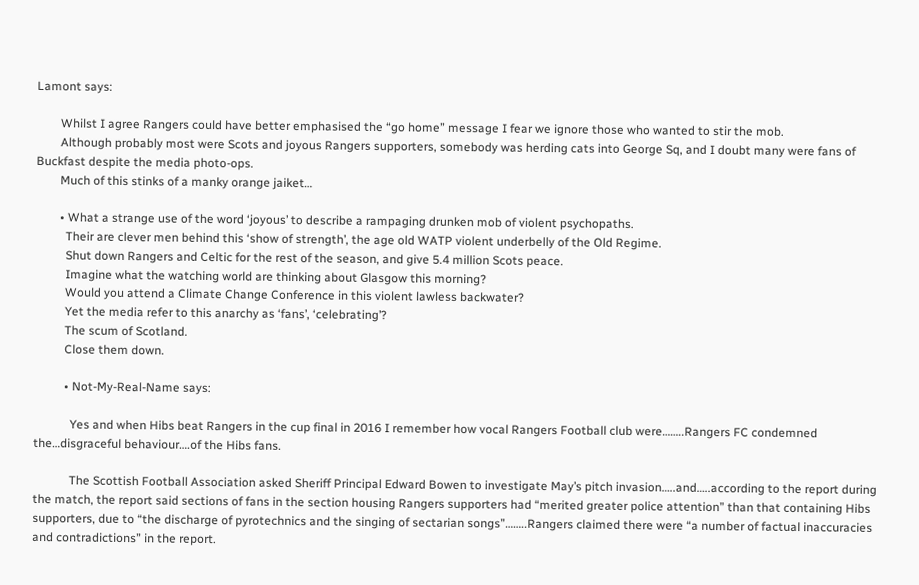Lamont says:

        Whilst I agree Rangers could have better emphasised the “go home” message I fear we ignore those who wanted to stir the mob.
        Although probably most were Scots and joyous Rangers supporters, somebody was herding cats into George Sq, and I doubt many were fans of Buckfast despite the media photo-ops.
        Much of this stinks of a manky orange jaiket…

        • What a strange use of the word ‘joyous’ to describe a rampaging drunken mob of violent psychopaths.
          Their are clever men behind this ‘show of strength’, the age old WATP violent underbelly of the Old Regime.
          Shut down Rangers and Celtic for the rest of the season, and give 5.4 million Scots peace.
          Imagine what the watching world are thinking about Glasgow this morning?
          Would you attend a Climate Change Conference in this violent lawless backwater?
          Yet the media refer to this anarchy as ‘fans’, ‘celebrating’?
          The scum of Scotland.
          Close them down.

          • Not-My-Real-Name says:

            Yes and when Hibs beat Rangers in the cup final in 2016 I remember how vocal Rangers Football club were……..Rangers FC condemned the…disgraceful behaviour….of the Hibs fans.

            The Scottish Football Association asked Sheriff Principal Edward Bowen to investigate May’s pitch invasion…..and…..according to the report during the match, the report said sections of fans in the section housing Rangers supporters had “merited greater police attention” than that containing Hibs supporters, due to “the discharge of pyrotechnics and the singing of sectarian songs”……..Rangers claimed there were “a number of factual inaccuracies and contradictions” in the report.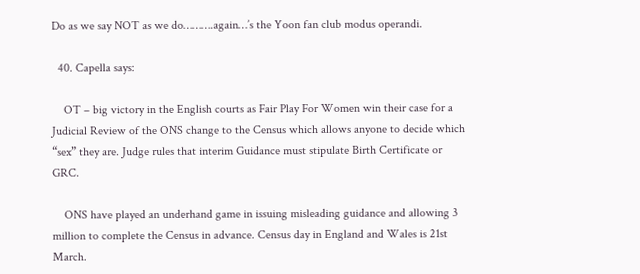Do as we say NOT as we do……….again…’s the Yoon fan club modus operandi.

  40. Capella says:

    OT – big victory in the English courts as Fair Play For Women win their case for a Judicial Review of the ONS change to the Census which allows anyone to decide which “sex” they are. Judge rules that interim Guidance must stipulate Birth Certificate or GRC.

    ONS have played an underhand game in issuing misleading guidance and allowing 3 million to complete the Census in advance. Census day in England and Wales is 21st March.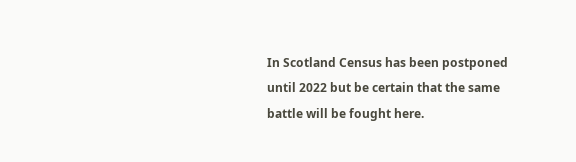In Scotland Census has been postponed until 2022 but be certain that the same battle will be fought here.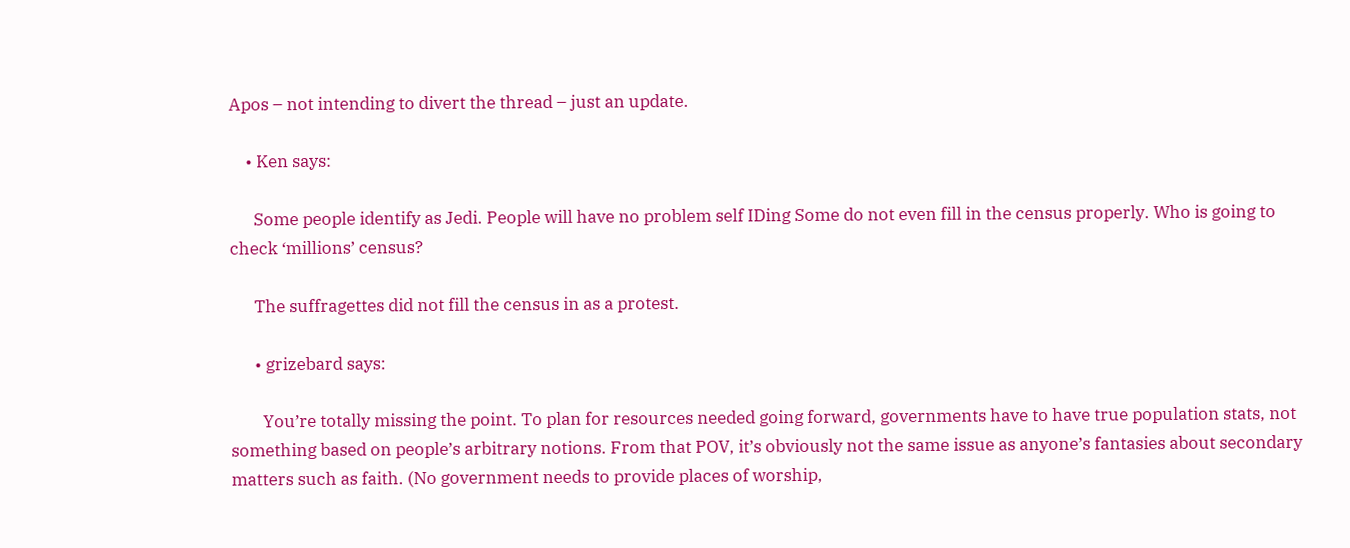Apos – not intending to divert the thread – just an update.

    • Ken says:

      Some people identify as Jedi. People will have no problem self IDing Some do not even fill in the census properly. Who is going to check ‘millions’ census?

      The suffragettes did not fill the census in as a protest.

      • grizebard says:

        You’re totally missing the point. To plan for resources needed going forward, governments have to have true population stats, not something based on people’s arbitrary notions. From that POV, it’s obviously not the same issue as anyone’s fantasies about secondary matters such as faith. (No government needs to provide places of worship,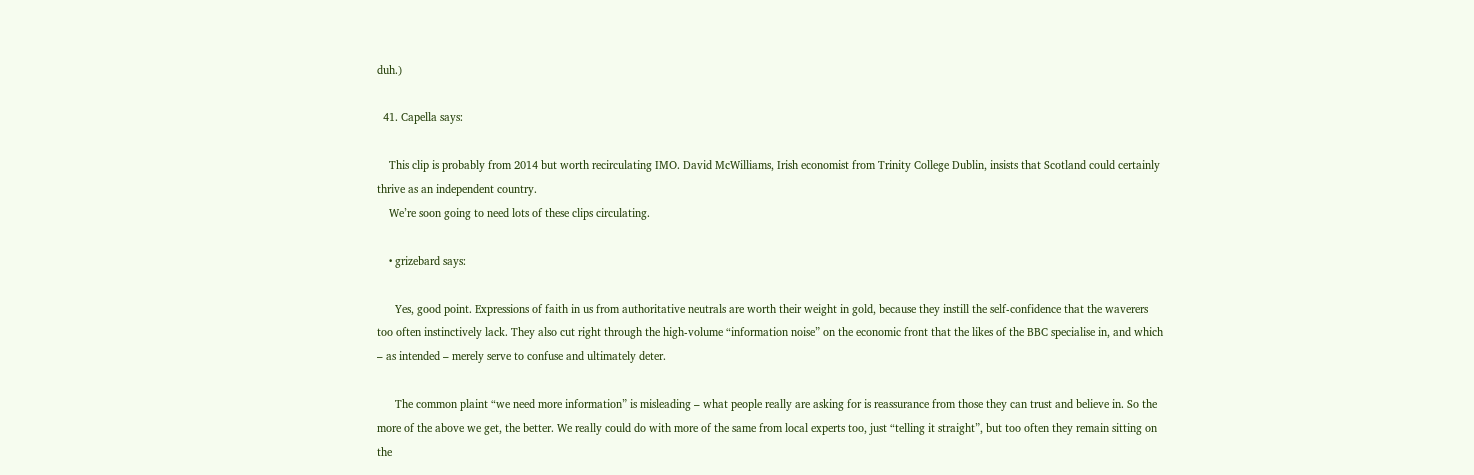duh.)

  41. Capella says:

    This clip is probably from 2014 but worth recirculating IMO. David McWilliams, Irish economist from Trinity College Dublin, insists that Scotland could certainly thrive as an independent country.
    We’re soon going to need lots of these clips circulating.

    • grizebard says:

      Yes, good point. Expressions of faith in us from authoritative neutrals are worth their weight in gold, because they instill the self-confidence that the waverers too often instinctively lack. They also cut right through the high-volume “information noise” on the economic front that the likes of the BBC specialise in, and which – as intended – merely serve to confuse and ultimately deter.

      The common plaint “we need more information” is misleading – what people really are asking for is reassurance from those they can trust and believe in. So the more of the above we get, the better. We really could do with more of the same from local experts too, just “telling it straight”, but too often they remain sitting on the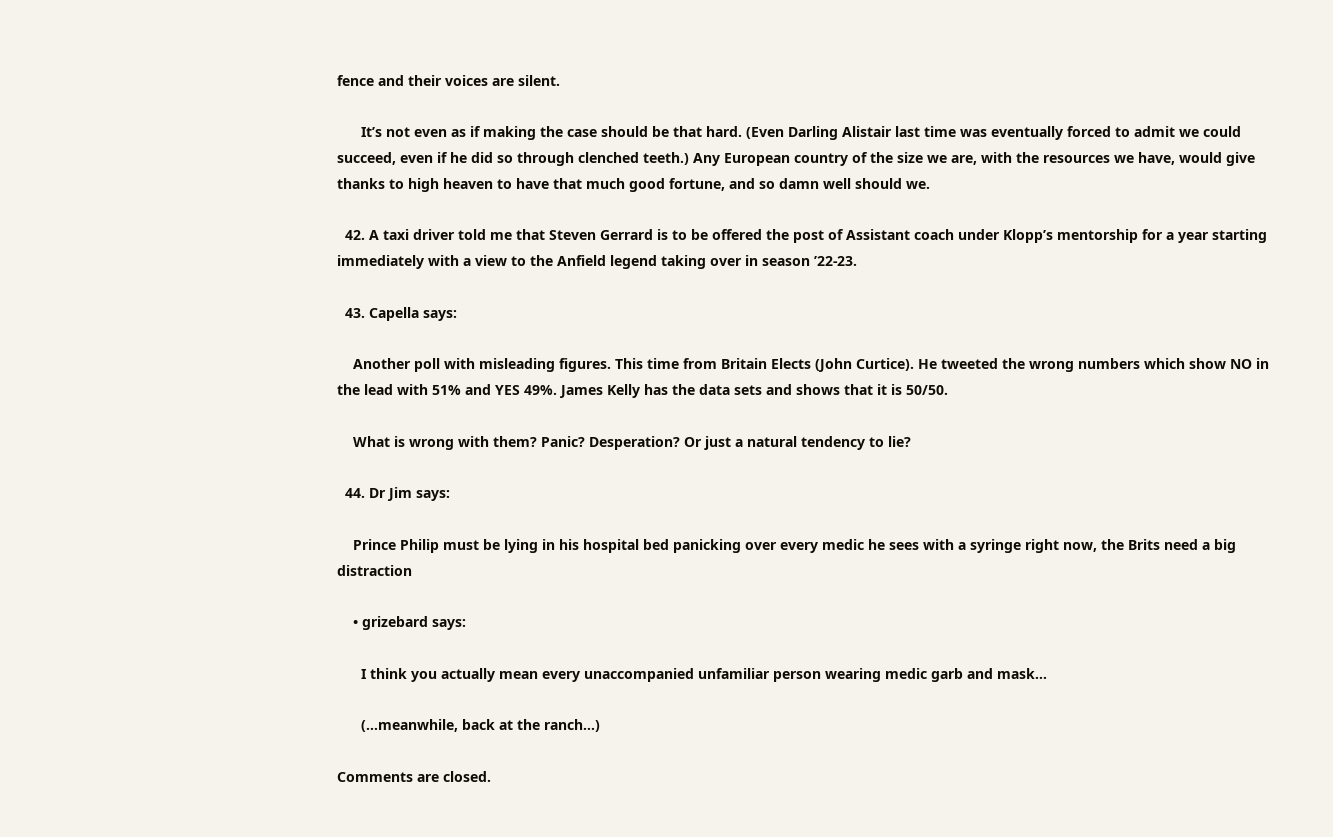fence and their voices are silent.

      It’s not even as if making the case should be that hard. (Even Darling Alistair last time was eventually forced to admit we could succeed, even if he did so through clenched teeth.) Any European country of the size we are, with the resources we have, would give thanks to high heaven to have that much good fortune, and so damn well should we.

  42. A taxi driver told me that Steven Gerrard is to be offered the post of Assistant coach under Klopp’s mentorship for a year starting immediately with a view to the Anfield legend taking over in season ’22-23.

  43. Capella says:

    Another poll with misleading figures. This time from Britain Elects (John Curtice). He tweeted the wrong numbers which show NO in the lead with 51% and YES 49%. James Kelly has the data sets and shows that it is 50/50.

    What is wrong with them? Panic? Desperation? Or just a natural tendency to lie?

  44. Dr Jim says:

    Prince Philip must be lying in his hospital bed panicking over every medic he sees with a syringe right now, the Brits need a big distraction

    • grizebard says:

      I think you actually mean every unaccompanied unfamiliar person wearing medic garb and mask…

      (…meanwhile, back at the ranch…)

Comments are closed.